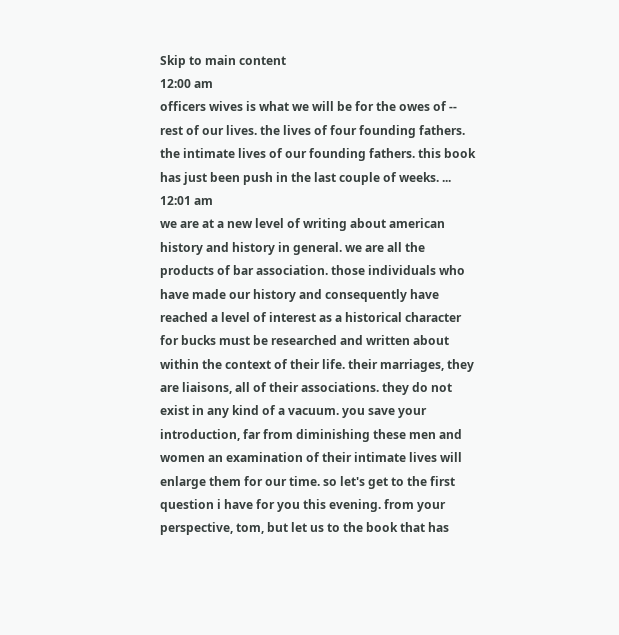Skip to main content
12:00 am
officers wives is what we will be for the owes of -- rest of our lives. the lives of four founding fathers. the intimate lives of our founding fathers. this book has just been push in the last couple of weeks. ...
12:01 am
we are at a new level of writing about american history and history in general. we are all the products of bar association. those individuals who have made our history and consequently have reached a level of interest as a historical character for bucks must be researched and written about within the context of their life. their marriages, they are liaisons, all of their associations. they do not exist in any kind of a vacuum. you save your introduction, far from diminishing these men and women an examination of their intimate lives will enlarge them for our time. so let's get to the first question i have for you this evening. from your perspective, tom, but let us to the book that has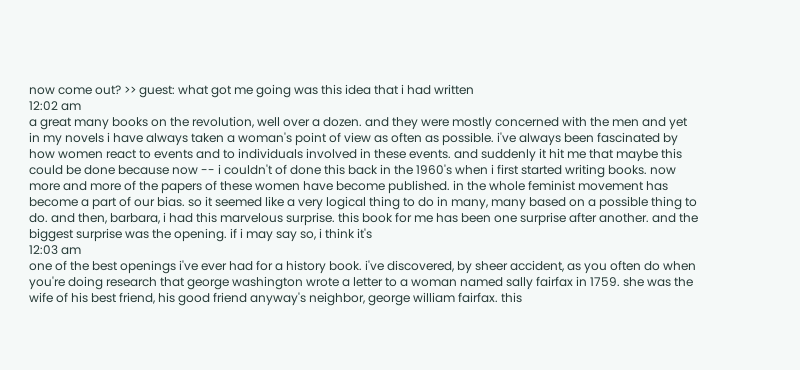now come out? >> guest: what got me going was this idea that i had written
12:02 am
a great many books on the revolution, well over a dozen. and they were mostly concerned with the men and yet in my novels i have always taken a woman's point of view as often as possible. i've always been fascinated by how women react to events and to individuals involved in these events. and suddenly it hit me that maybe this could be done because now -- i couldn't of done this back in the 1960's when i first started writing books. now more and more of the papers of these women have become published. in the whole feminist movement has become a part of our bias. so it seemed like a very logical thing to do in many, many based on a possible thing to do. and then, barbara, i had this marvelous surprise. this book for me has been one surprise after another. and the biggest surprise was the opening. if i may say so, i think it's
12:03 am
one of the best openings i've ever had for a history book. i've discovered, by sheer accident, as you often do when you're doing research that george washington wrote a letter to a woman named sally fairfax in 1759. she was the wife of his best friend, his good friend anyway's neighbor, george william fairfax. this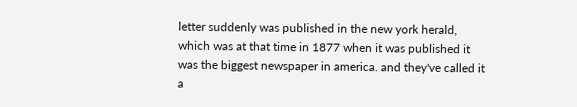letter suddenly was published in the new york herald, which was at that time in 1877 when it was published it was the biggest newspaper in america. and they've called it a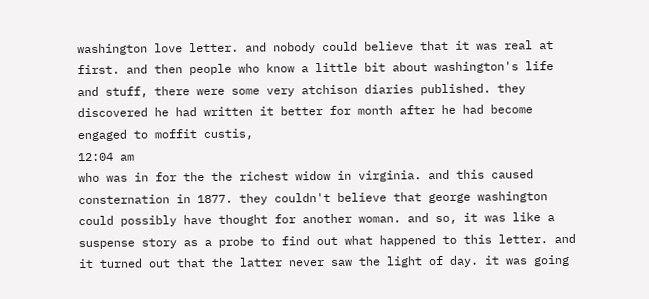washington love letter. and nobody could believe that it was real at first. and then people who know a little bit about washington's life and stuff, there were some very atchison diaries published. they discovered he had written it better for month after he had become engaged to moffit custis,
12:04 am
who was in for the the richest widow in virginia. and this caused consternation in 1877. they couldn't believe that george washington could possibly have thought for another woman. and so, it was like a suspense story as a probe to find out what happened to this letter. and it turned out that the latter never saw the light of day. it was going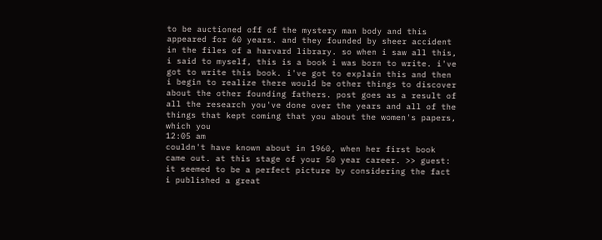to be auctioned off of the mystery man body and this appeared for 60 years. and they founded by sheer accident in the files of a harvard library. so when i saw all this, i said to myself, this is a book i was born to write. i've got to write this book. i've got to explain this and then i begin to realize there would be other things to discover about the other founding fathers. post goes as a result of all the research you've done over the years and all of the things that kept coming that you about the women's papers, which you
12:05 am
couldn't have known about in 1960, when her first book came out. at this stage of your 50 year career. >> guest: it seemed to be a perfect picture by considering the fact i published a great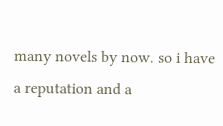many novels by now. so i have a reputation and a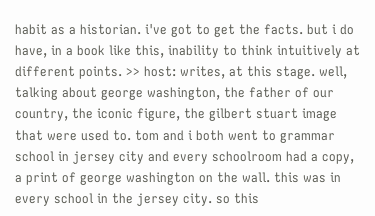habit as a historian. i've got to get the facts. but i do have, in a book like this, inability to think intuitively at different points. >> host: writes, at this stage. well, talking about george washington, the father of our country, the iconic figure, the gilbert stuart image that were used to. tom and i both went to grammar school in jersey city and every schoolroom had a copy, a print of george washington on the wall. this was in every school in the jersey city. so this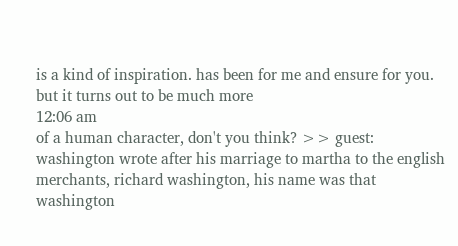is a kind of inspiration. has been for me and ensure for you. but it turns out to be much more
12:06 am
of a human character, don't you think? >> guest: washington wrote after his marriage to martha to the english merchants, richard washington, his name was that washington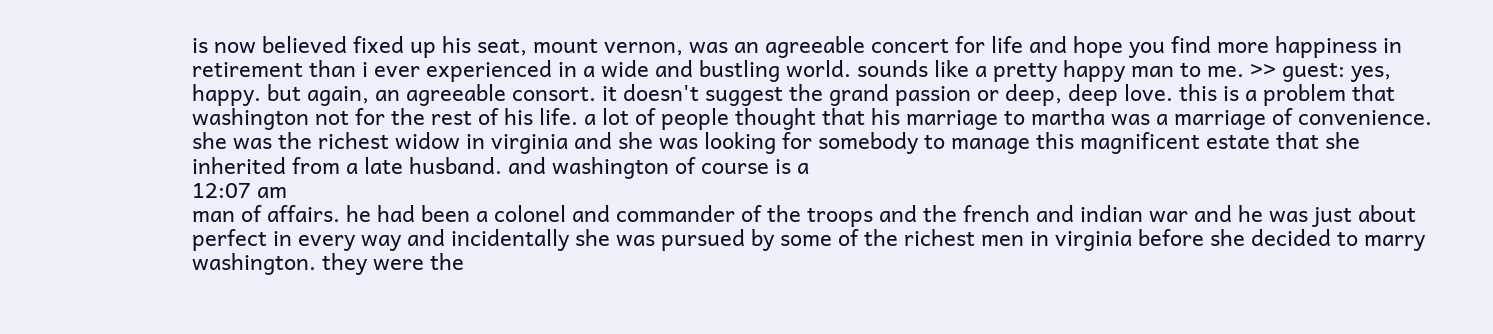is now believed fixed up his seat, mount vernon, was an agreeable concert for life and hope you find more happiness in retirement than i ever experienced in a wide and bustling world. sounds like a pretty happy man to me. >> guest: yes, happy. but again, an agreeable consort. it doesn't suggest the grand passion or deep, deep love. this is a problem that washington not for the rest of his life. a lot of people thought that his marriage to martha was a marriage of convenience. she was the richest widow in virginia and she was looking for somebody to manage this magnificent estate that she inherited from a late husband. and washington of course is a
12:07 am
man of affairs. he had been a colonel and commander of the troops and the french and indian war and he was just about perfect in every way and incidentally she was pursued by some of the richest men in virginia before she decided to marry washington. they were the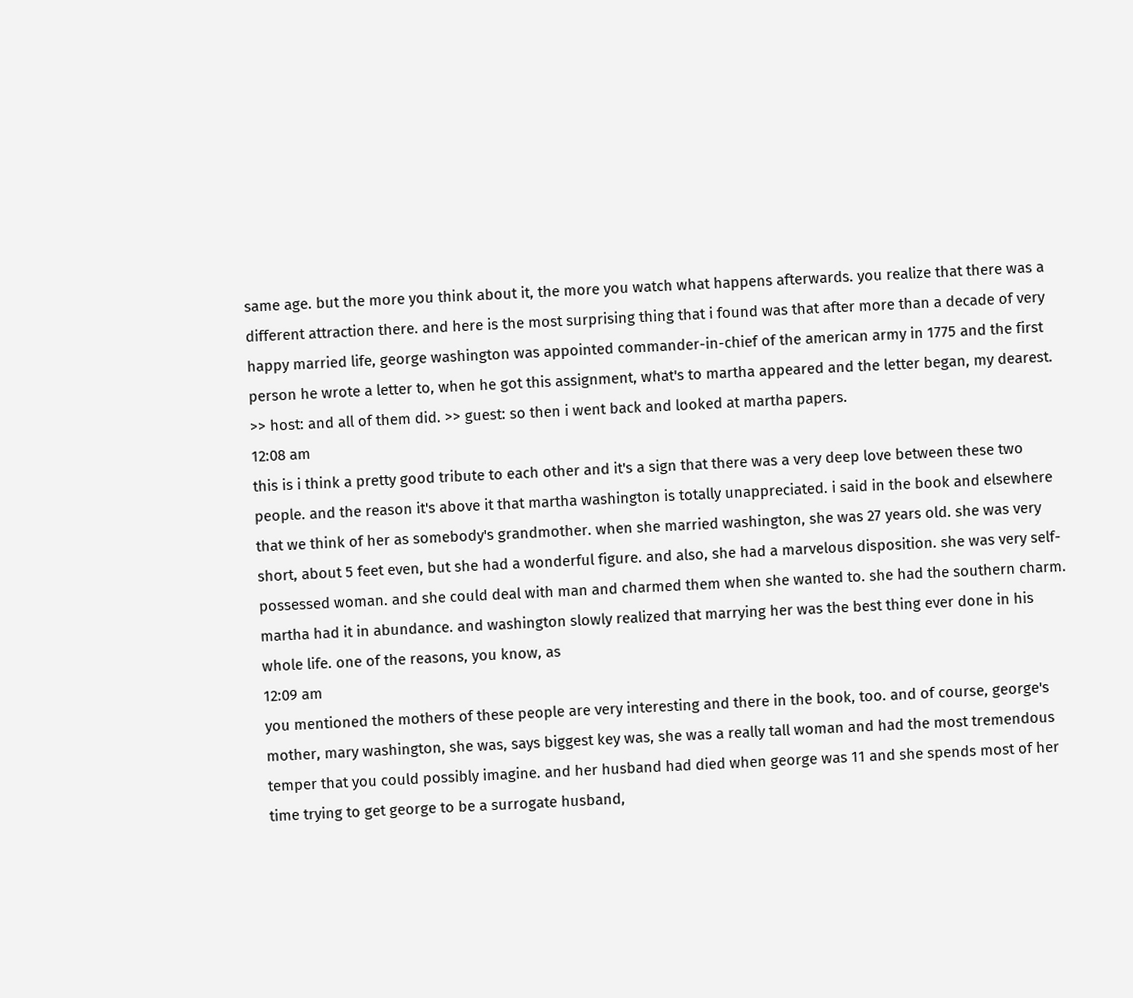same age. but the more you think about it, the more you watch what happens afterwards. you realize that there was a different attraction there. and here is the most surprising thing that i found was that after more than a decade of very happy married life, george washington was appointed commander-in-chief of the american army in 1775 and the first person he wrote a letter to, when he got this assignment, what's to martha appeared and the letter began, my dearest. >> host: and all of them did. >> guest: so then i went back and looked at martha papers.
12:08 am
this is i think a pretty good tribute to each other and it's a sign that there was a very deep love between these two people. and the reason it's above it that martha washington is totally unappreciated. i said in the book and elsewhere that we think of her as somebody's grandmother. when she married washington, she was 27 years old. she was very short, about 5 feet even, but she had a wonderful figure. and also, she had a marvelous disposition. she was very self-possessed woman. and she could deal with man and charmed them when she wanted to. she had the southern charm. martha had it in abundance. and washington slowly realized that marrying her was the best thing ever done in his whole life. one of the reasons, you know, as
12:09 am
you mentioned the mothers of these people are very interesting and there in the book, too. and of course, george's mother, mary washington, she was, says biggest key was, she was a really tall woman and had the most tremendous temper that you could possibly imagine. and her husband had died when george was 11 and she spends most of her time trying to get george to be a surrogate husband,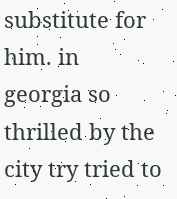substitute for him. in georgia so thrilled by the city try tried to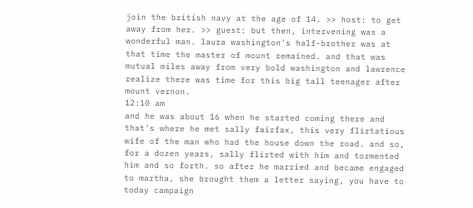join the british navy at the age of 14. >> host: to get away from her. >> guest: but then, intervening was a wonderful man. laura washington's half-brother was at that time the master of mount remained. and that was mutual miles away from very bold washington and lawrence realize there was time for this big tall teenager after mount vernon.
12:10 am
and he was about 16 when he started coming there and that's where he met sally fairfax, this very flirtatious wife of the man who had the house down the road. and so, for a dozen years, sally flirted with him and tormented him and so forth. so after he married and became engaged to martha, she brought them a letter saying, you have to today campaign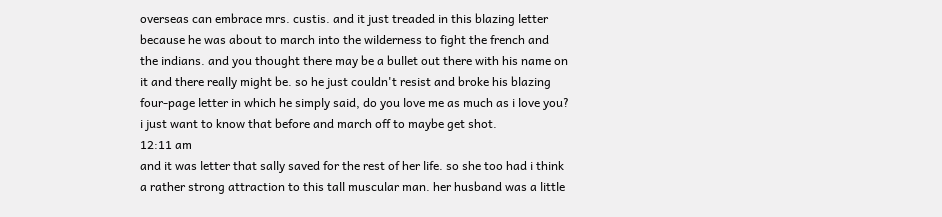overseas can embrace mrs. custis. and it just treaded in this blazing letter because he was about to march into the wilderness to fight the french and the indians. and you thought there may be a bullet out there with his name on it and there really might be. so he just couldn't resist and broke his blazing four-page letter in which he simply said, do you love me as much as i love you? i just want to know that before and march off to maybe get shot.
12:11 am
and it was letter that sally saved for the rest of her life. so she too had i think a rather strong attraction to this tall muscular man. her husband was a little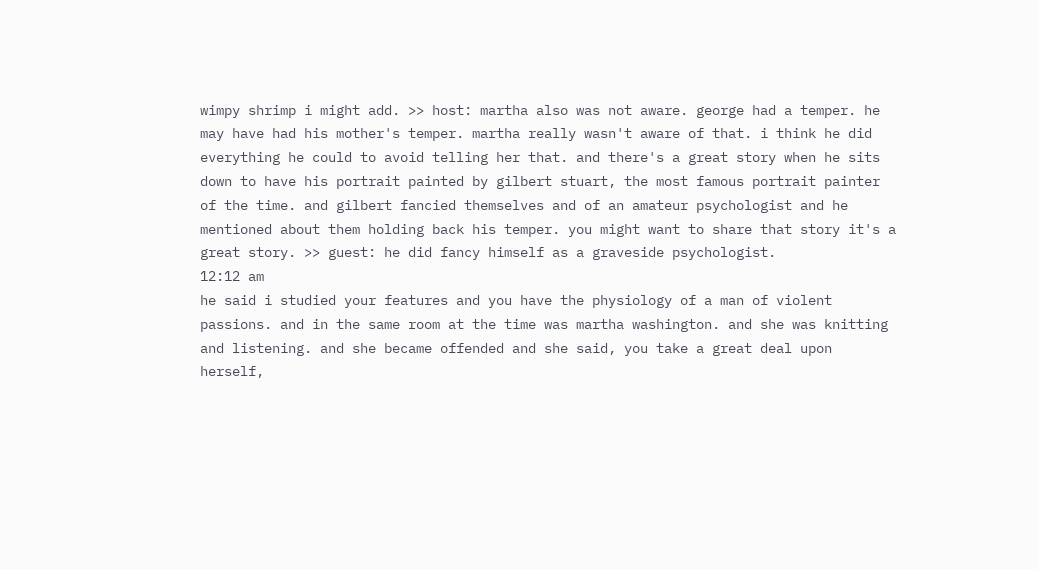wimpy shrimp i might add. >> host: martha also was not aware. george had a temper. he may have had his mother's temper. martha really wasn't aware of that. i think he did everything he could to avoid telling her that. and there's a great story when he sits down to have his portrait painted by gilbert stuart, the most famous portrait painter of the time. and gilbert fancied themselves and of an amateur psychologist and he mentioned about them holding back his temper. you might want to share that story it's a great story. >> guest: he did fancy himself as a graveside psychologist.
12:12 am
he said i studied your features and you have the physiology of a man of violent passions. and in the same room at the time was martha washington. and she was knitting and listening. and she became offended and she said, you take a great deal upon herself,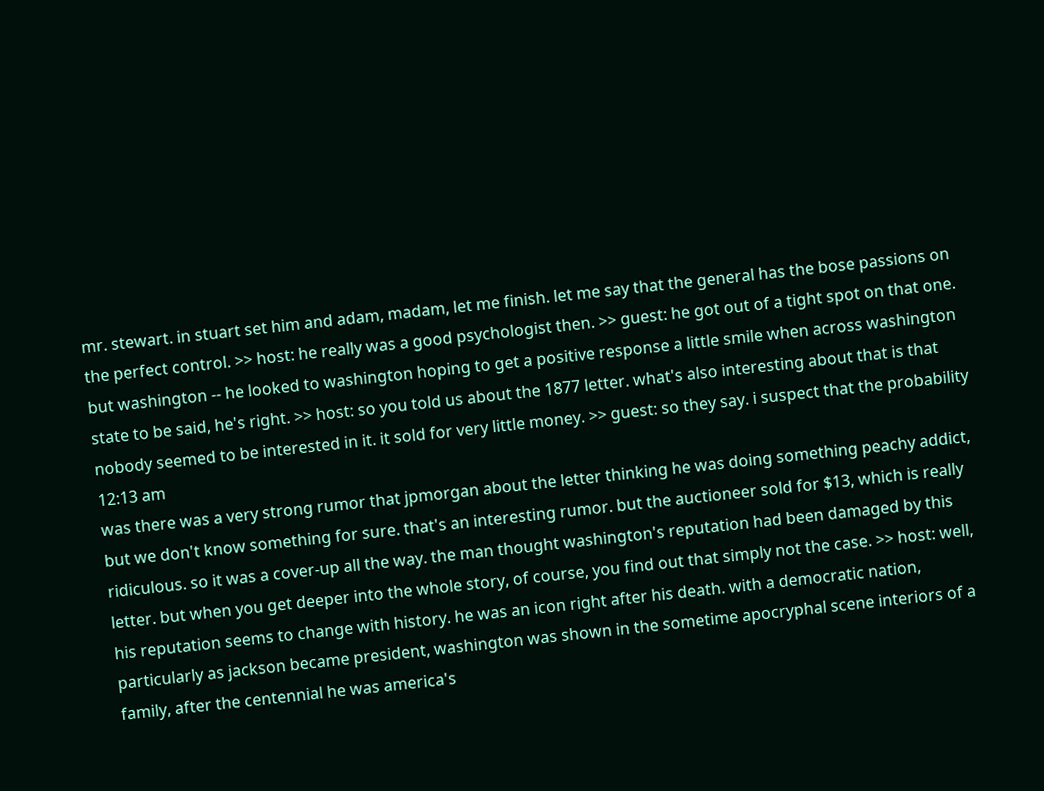mr. stewart. in stuart set him and adam, madam, let me finish. let me say that the general has the bose passions on the perfect control. >> host: he really was a good psychologist then. >> guest: he got out of a tight spot on that one. but washington -- he looked to washington hoping to get a positive response a little smile when across washington state to be said, he's right. >> host: so you told us about the 1877 letter. what's also interesting about that is that nobody seemed to be interested in it. it sold for very little money. >> guest: so they say. i suspect that the probability
12:13 am
was there was a very strong rumor that jpmorgan about the letter thinking he was doing something peachy addict, but we don't know something for sure. that's an interesting rumor. but the auctioneer sold for $13, which is really ridiculous. so it was a cover-up all the way. the man thought washington's reputation had been damaged by this letter. but when you get deeper into the whole story, of course, you find out that simply not the case. >> host: well, his reputation seems to change with history. he was an icon right after his death. with a democratic nation, particularly as jackson became president, washington was shown in the sometime apocryphal scene interiors of a family, after the centennial he was america's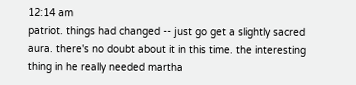12:14 am
patriot. things had changed -- just go get a slightly sacred aura. there's no doubt about it in this time. the interesting thing in he really needed martha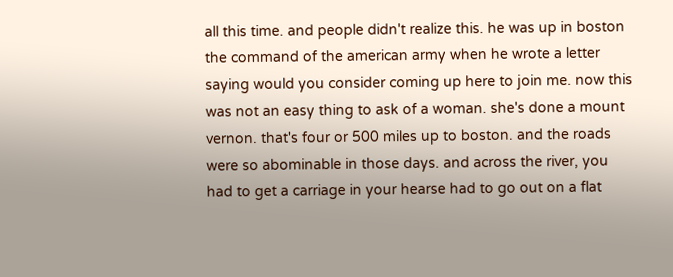all this time. and people didn't realize this. he was up in boston the command of the american army when he wrote a letter saying would you consider coming up here to join me. now this was not an easy thing to ask of a woman. she's done a mount vernon. that's four or 500 miles up to boston. and the roads were so abominable in those days. and across the river, you had to get a carriage in your hearse had to go out on a flat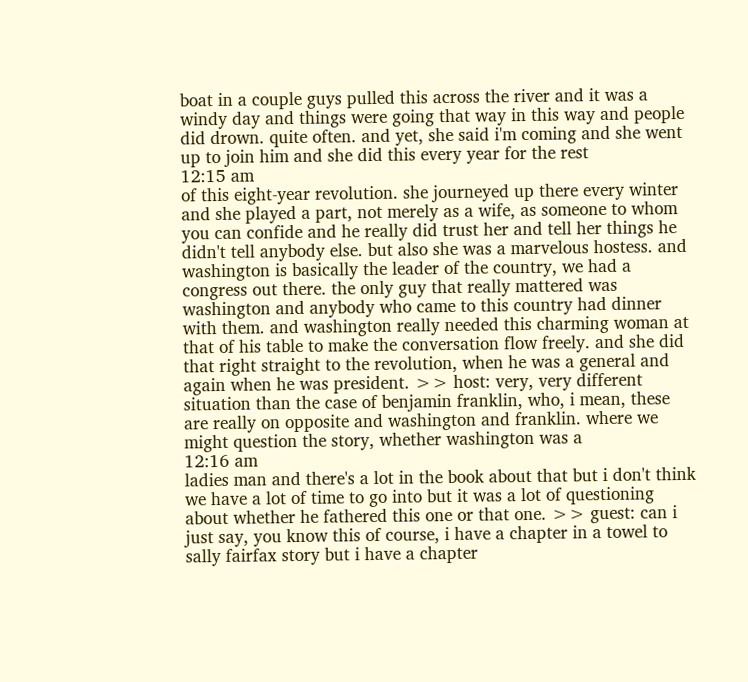boat in a couple guys pulled this across the river and it was a windy day and things were going that way in this way and people did drown. quite often. and yet, she said i'm coming and she went up to join him and she did this every year for the rest
12:15 am
of this eight-year revolution. she journeyed up there every winter and she played a part, not merely as a wife, as someone to whom you can confide and he really did trust her and tell her things he didn't tell anybody else. but also she was a marvelous hostess. and washington is basically the leader of the country, we had a congress out there. the only guy that really mattered was washington and anybody who came to this country had dinner with them. and washington really needed this charming woman at that of his table to make the conversation flow freely. and she did that right straight to the revolution, when he was a general and again when he was president. >> host: very, very different situation than the case of benjamin franklin, who, i mean, these are really on opposite and washington and franklin. where we might question the story, whether washington was a
12:16 am
ladies man and there's a lot in the book about that but i don't think we have a lot of time to go into but it was a lot of questioning about whether he fathered this one or that one. >> guest: can i just say, you know this of course, i have a chapter in a towel to sally fairfax story but i have a chapter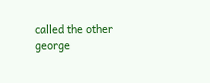called the other george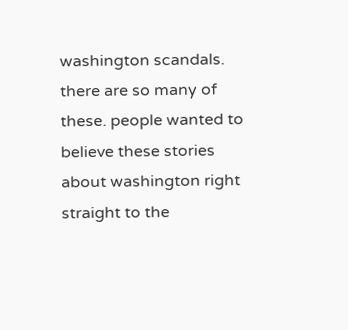washington scandals. there are so many of these. people wanted to believe these stories about washington right straight to the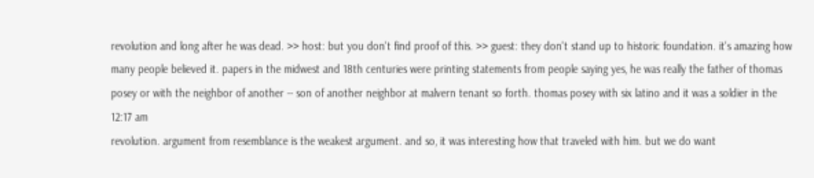revolution and long after he was dead. >> host: but you don't find proof of this. >> guest: they don't stand up to historic foundation. it's amazing how many people believed it. papers in the midwest and 18th centuries were printing statements from people saying yes, he was really the father of thomas posey or with the neighbor of another -- son of another neighbor at malvern tenant so forth. thomas posey with six latino and it was a soldier in the
12:17 am
revolution. argument from resemblance is the weakest argument. and so, it was interesting how that traveled with him. but we do want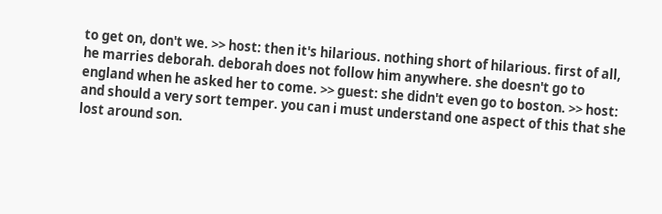to get on, don't we. >> host: then it's hilarious. nothing short of hilarious. first of all, he marries deborah. deborah does not follow him anywhere. she doesn't go to england when he asked her to come. >> guest: she didn't even go to boston. >> host: and should a very sort temper. you can i must understand one aspect of this that she lost around son.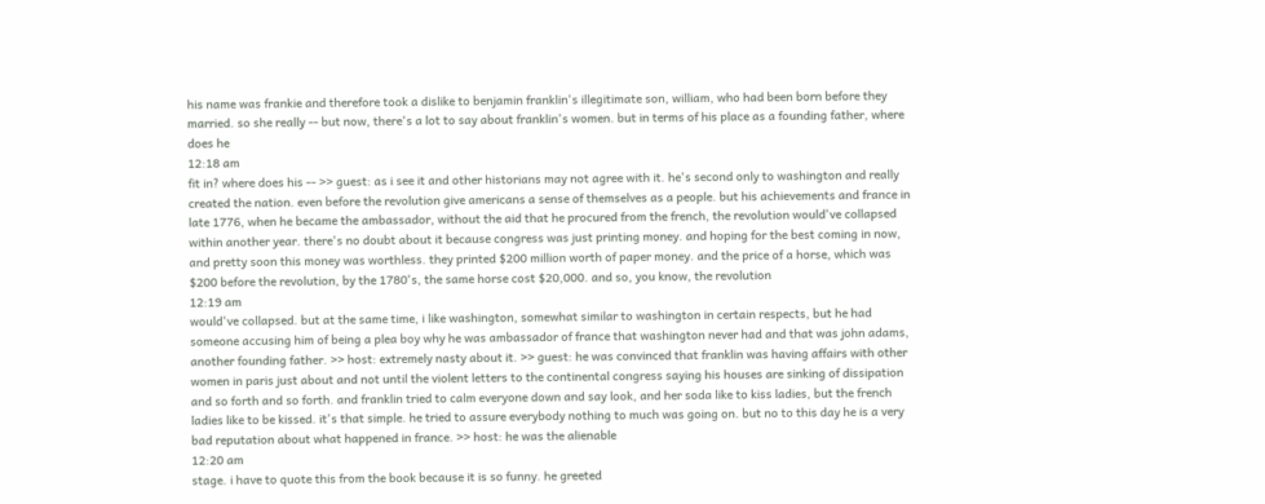his name was frankie and therefore took a dislike to benjamin franklin's illegitimate son, william, who had been born before they married. so she really -- but now, there's a lot to say about franklin's women. but in terms of his place as a founding father, where does he
12:18 am
fit in? where does his -- >> guest: as i see it and other historians may not agree with it. he's second only to washington and really created the nation. even before the revolution give americans a sense of themselves as a people. but his achievements and france in late 1776, when he became the ambassador, without the aid that he procured from the french, the revolution would've collapsed within another year. there's no doubt about it because congress was just printing money. and hoping for the best coming in now, and pretty soon this money was worthless. they printed $200 million worth of paper money. and the price of a horse, which was $200 before the revolution, by the 1780's, the same horse cost $20,000. and so, you know, the revolution
12:19 am
would've collapsed. but at the same time, i like washington, somewhat similar to washington in certain respects, but he had someone accusing him of being a plea boy why he was ambassador of france that washington never had and that was john adams, another founding father. >> host: extremely nasty about it. >> guest: he was convinced that franklin was having affairs with other women in paris just about and not until the violent letters to the continental congress saying his houses are sinking of dissipation and so forth and so forth. and franklin tried to calm everyone down and say look, and her soda like to kiss ladies, but the french ladies like to be kissed. it's that simple. he tried to assure everybody nothing to much was going on. but no to this day he is a very bad reputation about what happened in france. >> host: he was the alienable
12:20 am
stage. i have to quote this from the book because it is so funny. he greeted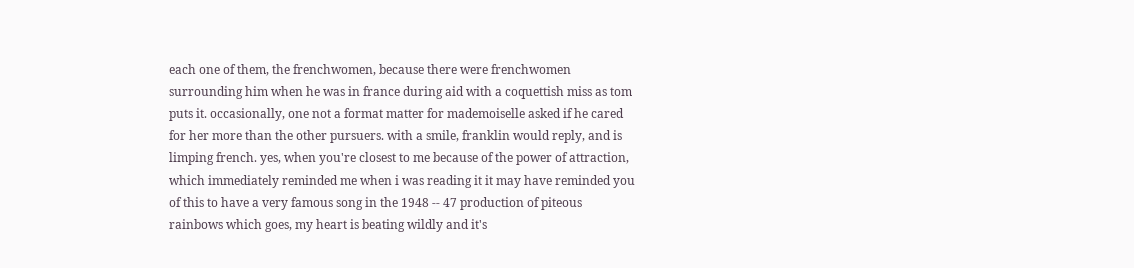each one of them, the frenchwomen, because there were frenchwomen surrounding him when he was in france during aid with a coquettish miss as tom puts it. occasionally, one not a format matter for mademoiselle asked if he cared for her more than the other pursuers. with a smile, franklin would reply, and is limping french. yes, when you're closest to me because of the power of attraction, which immediately reminded me when i was reading it it may have reminded you of this to have a very famous song in the 1948 -- 47 production of piteous rainbows which goes, my heart is beating wildly and it's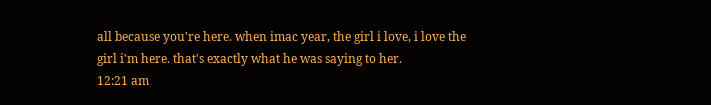all because you're here. when imac year, the girl i love, i love the girl i'm here. that's exactly what he was saying to her.
12:21 am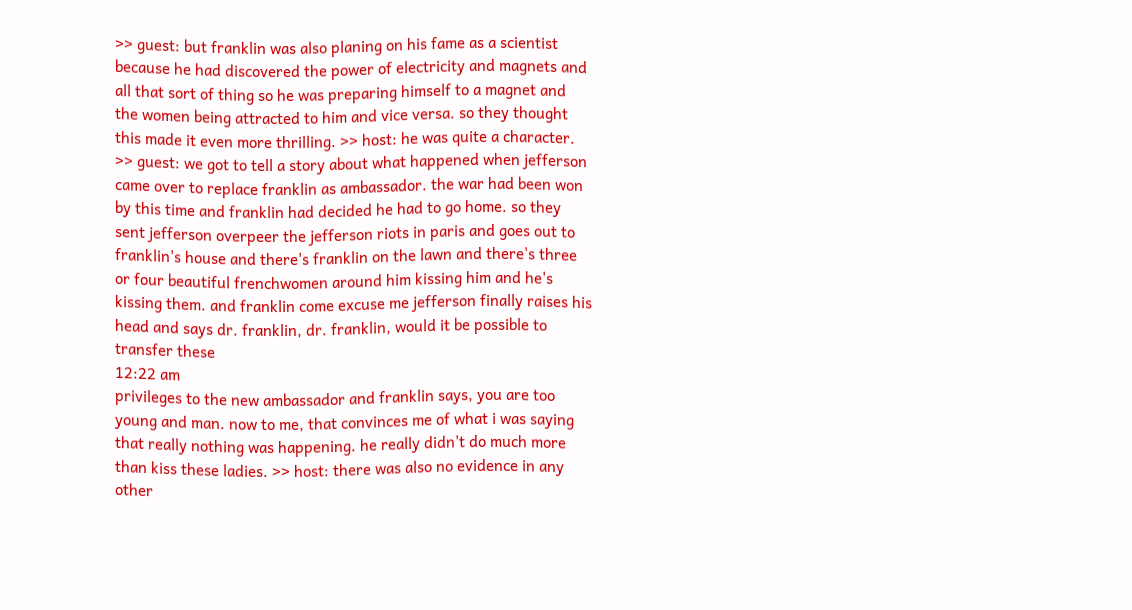>> guest: but franklin was also planing on his fame as a scientist because he had discovered the power of electricity and magnets and all that sort of thing so he was preparing himself to a magnet and the women being attracted to him and vice versa. so they thought this made it even more thrilling. >> host: he was quite a character. >> guest: we got to tell a story about what happened when jefferson came over to replace franklin as ambassador. the war had been won by this time and franklin had decided he had to go home. so they sent jefferson overpeer the jefferson riots in paris and goes out to franklin's house and there's franklin on the lawn and there's three or four beautiful frenchwomen around him kissing him and he's kissing them. and franklin come excuse me jefferson finally raises his head and says dr. franklin, dr. franklin, would it be possible to transfer these
12:22 am
privileges to the new ambassador and franklin says, you are too young and man. now to me, that convinces me of what i was saying that really nothing was happening. he really didn't do much more than kiss these ladies. >> host: there was also no evidence in any other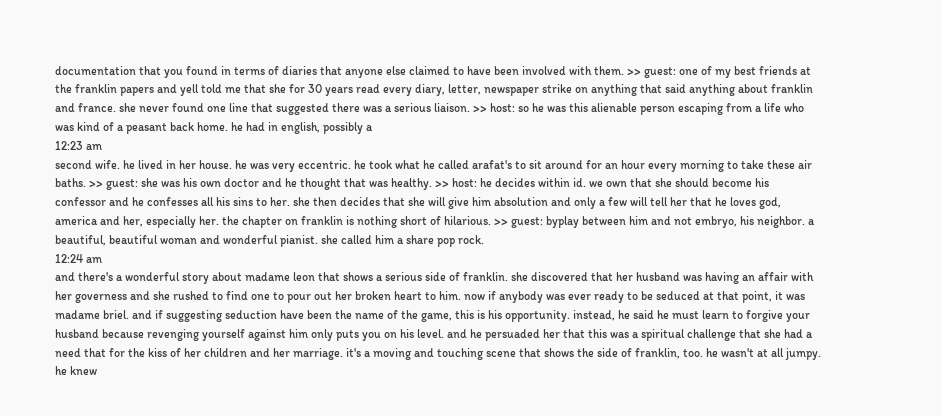documentation that you found in terms of diaries that anyone else claimed to have been involved with them. >> guest: one of my best friends at the franklin papers and yell told me that she for 30 years read every diary, letter, newspaper strike on anything that said anything about franklin and france. she never found one line that suggested there was a serious liaison. >> host: so he was this alienable person escaping from a life who was kind of a peasant back home. he had in english, possibly a
12:23 am
second wife. he lived in her house. he was very eccentric. he took what he called arafat's to sit around for an hour every morning to take these air baths. >> guest: she was his own doctor and he thought that was healthy. >> host: he decides within id. we own that she should become his confessor and he confesses all his sins to her. she then decides that she will give him absolution and only a few will tell her that he loves god, america and her, especially her. the chapter on franklin is nothing short of hilarious. >> guest: byplay between him and not embryo, his neighbor. a beautiful, beautiful woman and wonderful pianist. she called him a share pop rock.
12:24 am
and there's a wonderful story about madame leon that shows a serious side of franklin. she discovered that her husband was having an affair with her governess and she rushed to find one to pour out her broken heart to him. now if anybody was ever ready to be seduced at that point, it was madame briel. and if suggesting seduction have been the name of the game, this is his opportunity. instead, he said he must learn to forgive your husband because revenging yourself against him only puts you on his level. and he persuaded her that this was a spiritual challenge that she had a need that for the kiss of her children and her marriage. it's a moving and touching scene that shows the side of franklin, too. he wasn't at all jumpy. he knew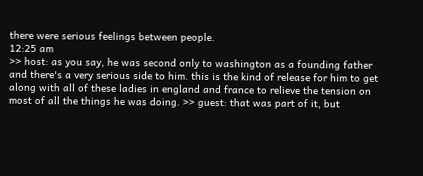there were serious feelings between people.
12:25 am
>> host: as you say, he was second only to washington as a founding father and there's a very serious side to him. this is the kind of release for him to get along with all of these ladies in england and france to relieve the tension on most of all the things he was doing. >> guest: that was part of it, but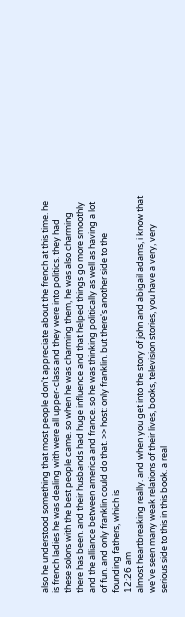also he understood something that most people don't appreciate about the french at this time. he is french ladies he was dealing with were all upper-class and they were into politics. they had these solons with the best people came. so when he was charming them, he was also charming there has been. and their husbands had huge influence and that helped things go more smoothly and the alliance between america and france. so he was thinking politically as well as having a lot of fun. and only franklin could do that. >> host: only franklin. but there's another side to the founding fathers, which is
12:26 am
almost heartbreaking really. and when you get into the story of john and abigail adams, i know that we've seen many weak relations of their lives, books, television stories, you have a very, very serious side to this in this book. a real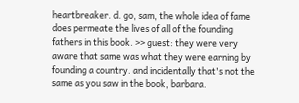heartbreaker. d. go, sam, the whole idea of fame does permeate the lives of all of the founding fathers in this book. >> guest: they were very aware that same was what they were earning by founding a country. and incidentally that's not the same as you saw in the book, barbara.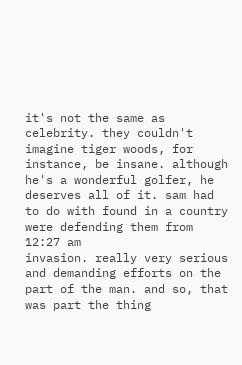it's not the same as celebrity. they couldn't imagine tiger woods, for instance, be insane. although he's a wonderful golfer, he deserves all of it. sam had to do with found in a country were defending them from
12:27 am
invasion. really very serious and demanding efforts on the part of the man. and so, that was part the thing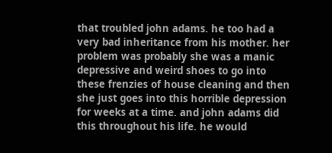that troubled john adams. he too had a very bad inheritance from his mother. her problem was probably she was a manic depressive and weird shoes to go into these frenzies of house cleaning and then she just goes into this horrible depression for weeks at a time. and john adams did this throughout his life. he would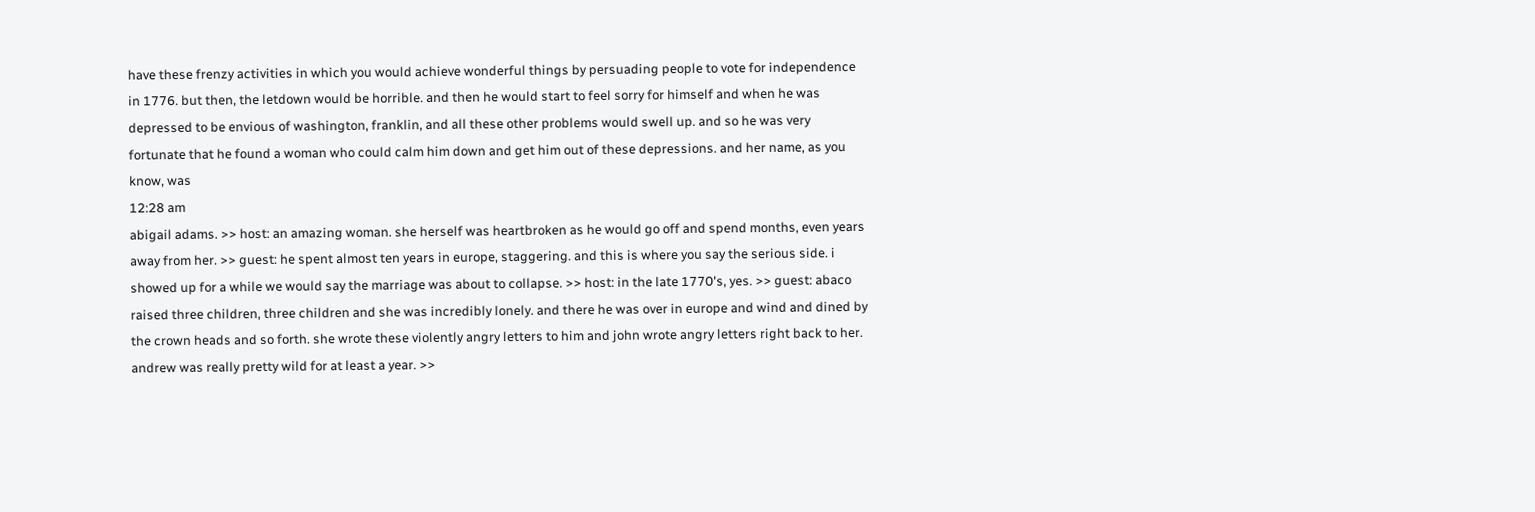have these frenzy activities in which you would achieve wonderful things by persuading people to vote for independence in 1776. but then, the letdown would be horrible. and then he would start to feel sorry for himself and when he was depressed to be envious of washington, franklin, and all these other problems would swell up. and so he was very fortunate that he found a woman who could calm him down and get him out of these depressions. and her name, as you know, was
12:28 am
abigail adams. >> host: an amazing woman. she herself was heartbroken as he would go off and spend months, even years away from her. >> guest: he spent almost ten years in europe, staggering. and this is where you say the serious side. i showed up for a while we would say the marriage was about to collapse. >> host: in the late 1770's, yes. >> guest: abaco raised three children, three children and she was incredibly lonely. and there he was over in europe and wind and dined by the crown heads and so forth. she wrote these violently angry letters to him and john wrote angry letters right back to her. andrew was really pretty wild for at least a year. >>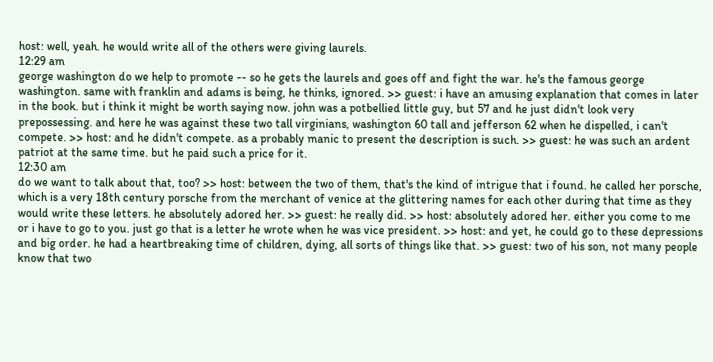host: well, yeah. he would write all of the others were giving laurels.
12:29 am
george washington do we help to promote -- so he gets the laurels and goes off and fight the war. he's the famous george washington. same with franklin and adams is being, he thinks, ignored. >> guest: i have an amusing explanation that comes in later in the book. but i think it might be worth saying now. john was a potbellied little guy, but 57 and he just didn't look very prepossessing. and here he was against these two tall virginians, washington 60 tall and jefferson 62 when he dispelled, i can't compete. >> host: and he didn't compete. as a probably manic to present the description is such. >> guest: he was such an ardent patriot at the same time. but he paid such a price for it.
12:30 am
do we want to talk about that, too? >> host: between the two of them, that's the kind of intrigue that i found. he called her porsche, which is a very 18th century porsche from the merchant of venice at the glittering names for each other during that time as they would write these letters. he absolutely adored her. >> guest: he really did. >> host: absolutely adored her. either you come to me or i have to go to you. just go that is a letter he wrote when he was vice president. >> host: and yet, he could go to these depressions and big order. he had a heartbreaking time of children, dying, all sorts of things like that. >> guest: two of his son, not many people know that two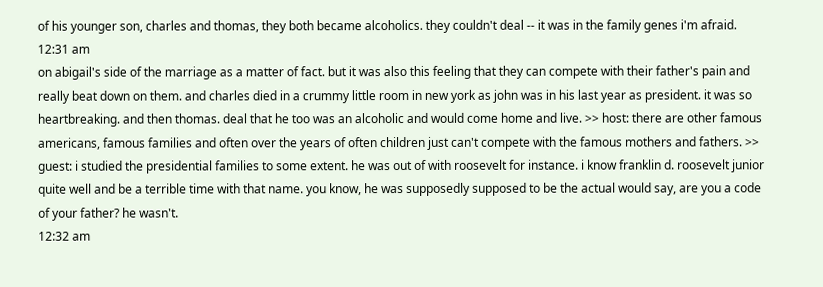of his younger son, charles and thomas, they both became alcoholics. they couldn't deal -- it was in the family genes i'm afraid.
12:31 am
on abigail's side of the marriage as a matter of fact. but it was also this feeling that they can compete with their father's pain and really beat down on them. and charles died in a crummy little room in new york as john was in his last year as president. it was so heartbreaking. and then thomas. deal that he too was an alcoholic and would come home and live. >> host: there are other famous americans, famous families and often over the years of often children just can't compete with the famous mothers and fathers. >> guest: i studied the presidential families to some extent. he was out of with roosevelt for instance. i know franklin d. roosevelt junior quite well and be a terrible time with that name. you know, he was supposedly supposed to be the actual would say, are you a code of your father? he wasn't.
12:32 am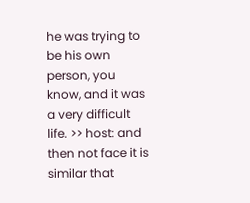he was trying to be his own person, you know, and it was a very difficult life. >> host: and then not face it is similar that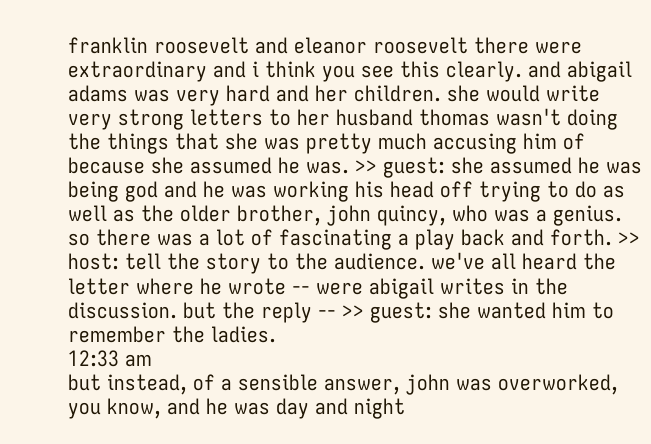franklin roosevelt and eleanor roosevelt there were extraordinary and i think you see this clearly. and abigail adams was very hard and her children. she would write very strong letters to her husband thomas wasn't doing the things that she was pretty much accusing him of because she assumed he was. >> guest: she assumed he was being god and he was working his head off trying to do as well as the older brother, john quincy, who was a genius. so there was a lot of fascinating a play back and forth. >> host: tell the story to the audience. we've all heard the letter where he wrote -- were abigail writes in the discussion. but the reply -- >> guest: she wanted him to remember the ladies.
12:33 am
but instead, of a sensible answer, john was overworked, you know, and he was day and night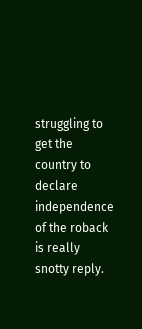struggling to get the country to declare independence of the roback is really snotty reply.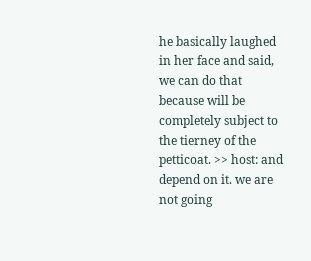he basically laughed in her face and said, we can do that because will be completely subject to the tierney of the petticoat. >> host: and depend on it. we are not going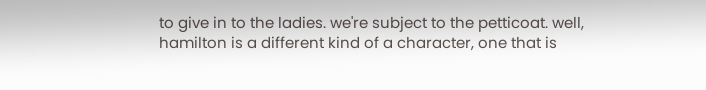to give in to the ladies. we're subject to the petticoat. well, hamilton is a different kind of a character, one that is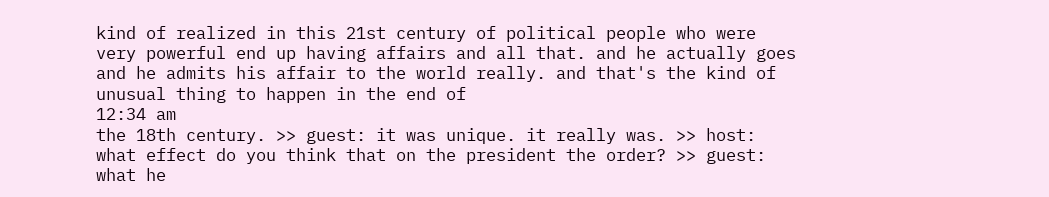kind of realized in this 21st century of political people who were very powerful end up having affairs and all that. and he actually goes and he admits his affair to the world really. and that's the kind of unusual thing to happen in the end of
12:34 am
the 18th century. >> guest: it was unique. it really was. >> host: what effect do you think that on the president the order? >> guest: what he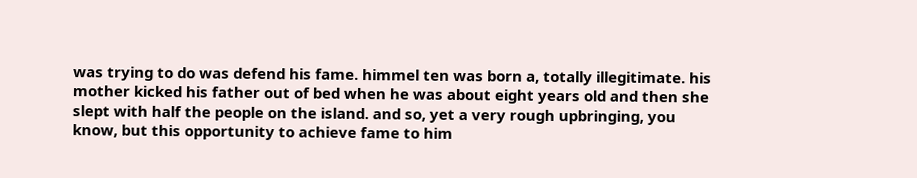was trying to do was defend his fame. himmel ten was born a, totally illegitimate. his mother kicked his father out of bed when he was about eight years old and then she slept with half the people on the island. and so, yet a very rough upbringing, you know, but this opportunity to achieve fame to him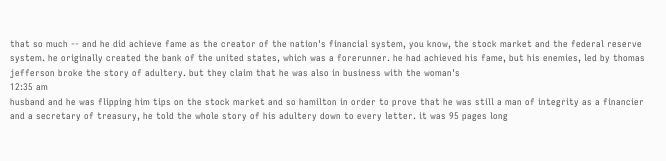that so much -- and he did achieve fame as the creator of the nation's financial system, you know, the stock market and the federal reserve system. he originally created the bank of the united states, which was a forerunner. he had achieved his fame, but his enemies, led by thomas jefferson broke the story of adultery. but they claim that he was also in business with the woman's
12:35 am
husband and he was flipping him tips on the stock market and so hamilton in order to prove that he was still a man of integrity as a financier and a secretary of treasury, he told the whole story of his adultery down to every letter. it was 95 pages long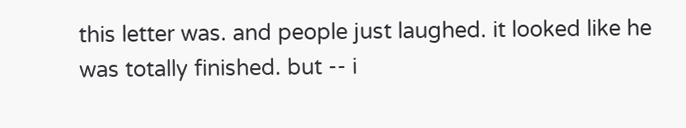this letter was. and people just laughed. it looked like he was totally finished. but -- i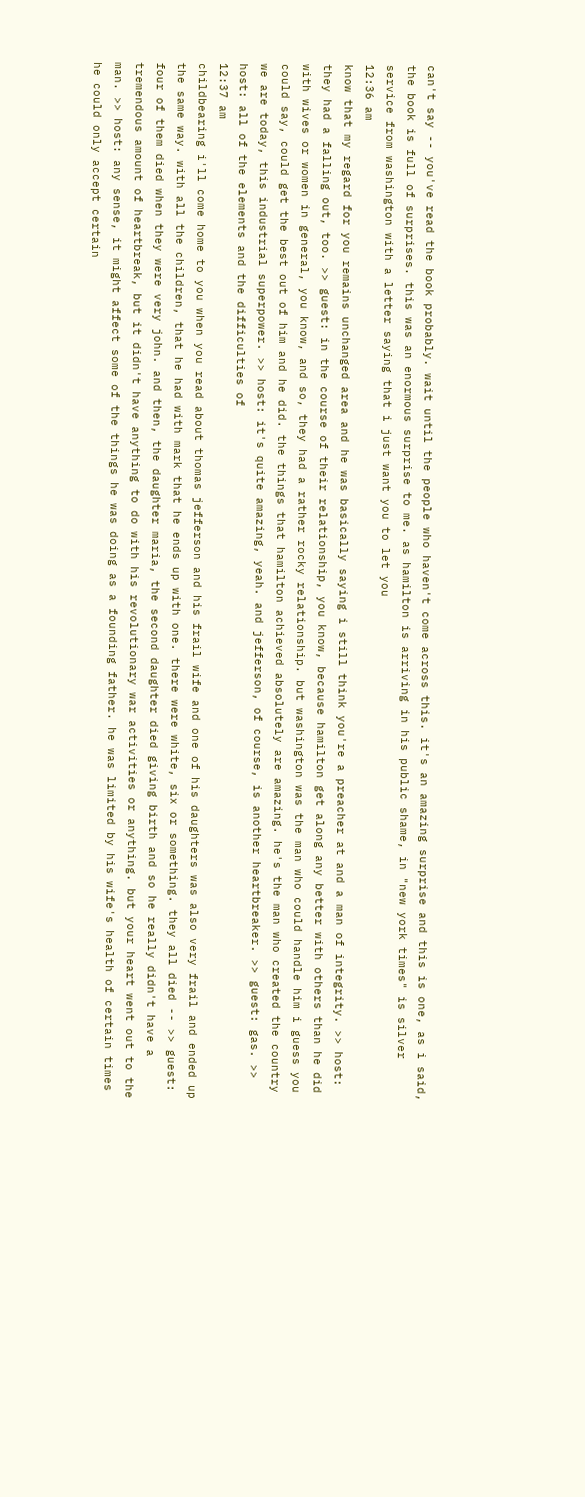can't say -- you've read the book probably. wait until the people who haven't come across this. it's an amazing surprise and this is one, as i said, the book is full of surprises. this was an enormous surprise to me. as hamilton is arriving in his public shame, in "new york times" is silver service from washington with a letter saying that i just want you to let you
12:36 am
know that my regard for you remains unchanged area and he was basically saying i still think you're a preacher at and a man of integrity. >> host: they had a falling out, too. >> guest: in the course of their relationship, you know, because hamilton get along any better with others than he did with wives or women in general, you know, and so, they had a rather rocky relationship. but washington was the man who could handle him i guess you could say, could get the best out of him and he did. the things that hamilton achieved absolutely are amazing. he's the man who created the country we are today, this industrial superpower. >> host: it's quite amazing, yeah. and jefferson, of course, is another heartbreaker. >> guest: gas. >> host: all of the elements and the difficulties of
12:37 am
childbearing i'll come home to you when you read about thomas jefferson and his frail wife and one of his daughters was also very frail and ended up the same way. with all the children, that he had with mark that he ends up with one. there were white, six or something. they all died -- >> guest: four of them died when they were very john. and then, the daughter maria, the second daughter died giving birth and so he really didn't have a tremendous amount of heartbreak, but it didn't have anything to do with his revolutionary war activities or anything. but your heart went out to the man. >> host: any sense, it might affect some of the things he was doing as a founding father. he was limited by his wife's health of certain times he could only accept certain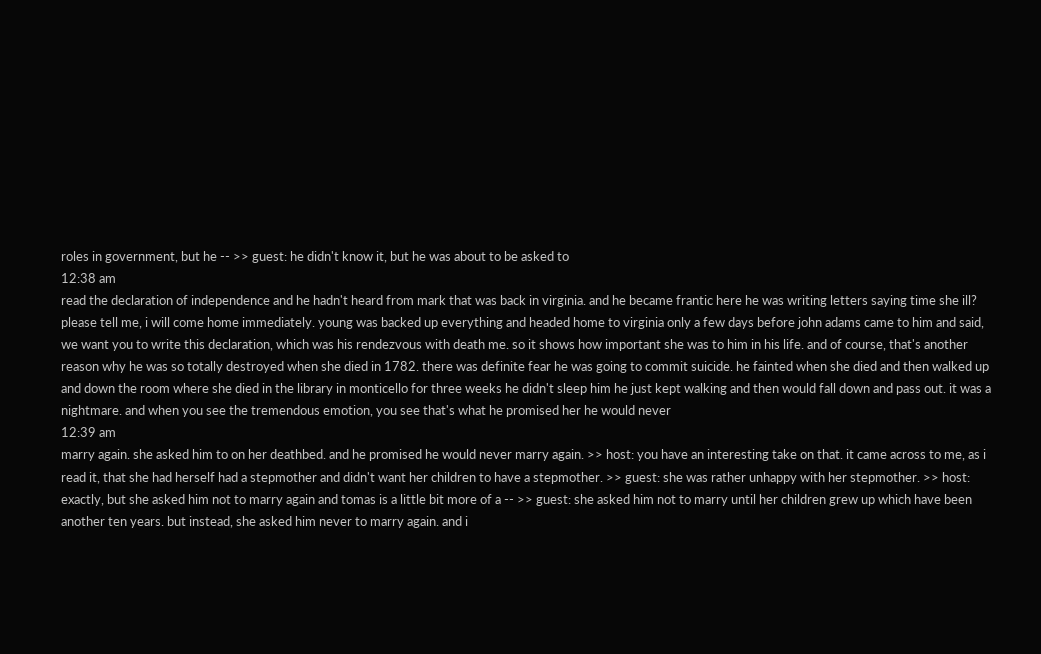roles in government, but he -- >> guest: he didn't know it, but he was about to be asked to
12:38 am
read the declaration of independence and he hadn't heard from mark that was back in virginia. and he became frantic here he was writing letters saying time she ill? please tell me, i will come home immediately. young was backed up everything and headed home to virginia only a few days before john adams came to him and said, we want you to write this declaration, which was his rendezvous with death me. so it shows how important she was to him in his life. and of course, that's another reason why he was so totally destroyed when she died in 1782. there was definite fear he was going to commit suicide. he fainted when she died and then walked up and down the room where she died in the library in monticello for three weeks he didn't sleep him he just kept walking and then would fall down and pass out. it was a nightmare. and when you see the tremendous emotion, you see that's what he promised her he would never
12:39 am
marry again. she asked him to on her deathbed. and he promised he would never marry again. >> host: you have an interesting take on that. it came across to me, as i read it, that she had herself had a stepmother and didn't want her children to have a stepmother. >> guest: she was rather unhappy with her stepmother. >> host: exactly, but she asked him not to marry again and tomas is a little bit more of a -- >> guest: she asked him not to marry until her children grew up which have been another ten years. but instead, she asked him never to marry again. and i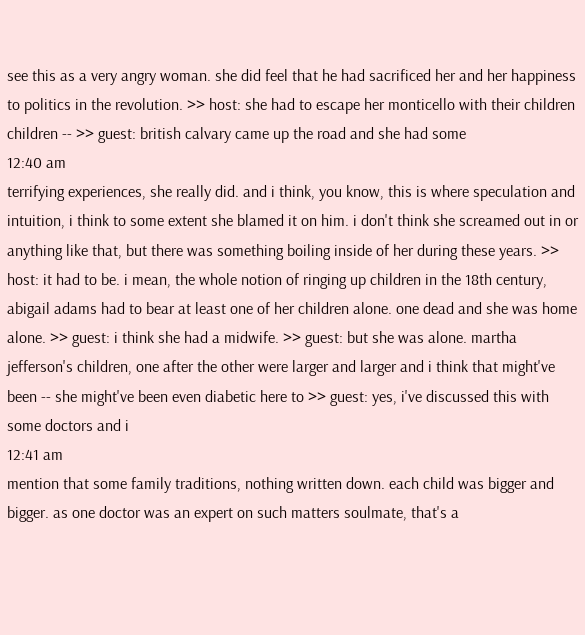see this as a very angry woman. she did feel that he had sacrificed her and her happiness to politics in the revolution. >> host: she had to escape her monticello with their children children -- >> guest: british calvary came up the road and she had some
12:40 am
terrifying experiences, she really did. and i think, you know, this is where speculation and intuition, i think to some extent she blamed it on him. i don't think she screamed out in or anything like that, but there was something boiling inside of her during these years. >> host: it had to be. i mean, the whole notion of ringing up children in the 18th century, abigail adams had to bear at least one of her children alone. one dead and she was home alone. >> guest: i think she had a midwife. >> guest: but she was alone. martha jefferson's children, one after the other were larger and larger and i think that might've been -- she might've been even diabetic here to >> guest: yes, i've discussed this with some doctors and i
12:41 am
mention that some family traditions, nothing written down. each child was bigger and bigger. as one doctor was an expert on such matters soulmate, that's a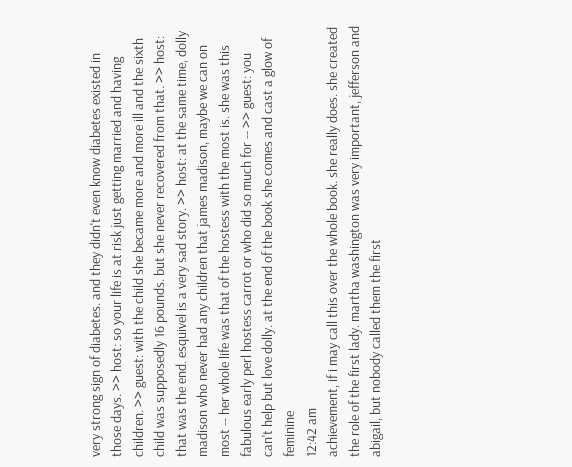very strong sign of diabetes. and they didn't even know diabetes existed in those days. >> host: so your life is at risk just getting married and having children. >> guest: with the child she became more and more ill and the sixth child was supposedly 16 pounds. but she never recovered from that. >> host: that was the end. esquivel is a very sad story. >> host: at the same time, dolly madison who never had any children that james madison, maybe we can on most -- her whole life was that of the hostess with the most is. she was this fabulous early perl hostess carrot or who did so much for -- >> guest: you can't help but love dolly. at the end of the book she comes and cast a glow of feminine
12:42 am
achievement, if i may call this over the whole book. she really does. she created the role of the first lady. martha washington was very important, jefferson and abigail, but nobody called them the first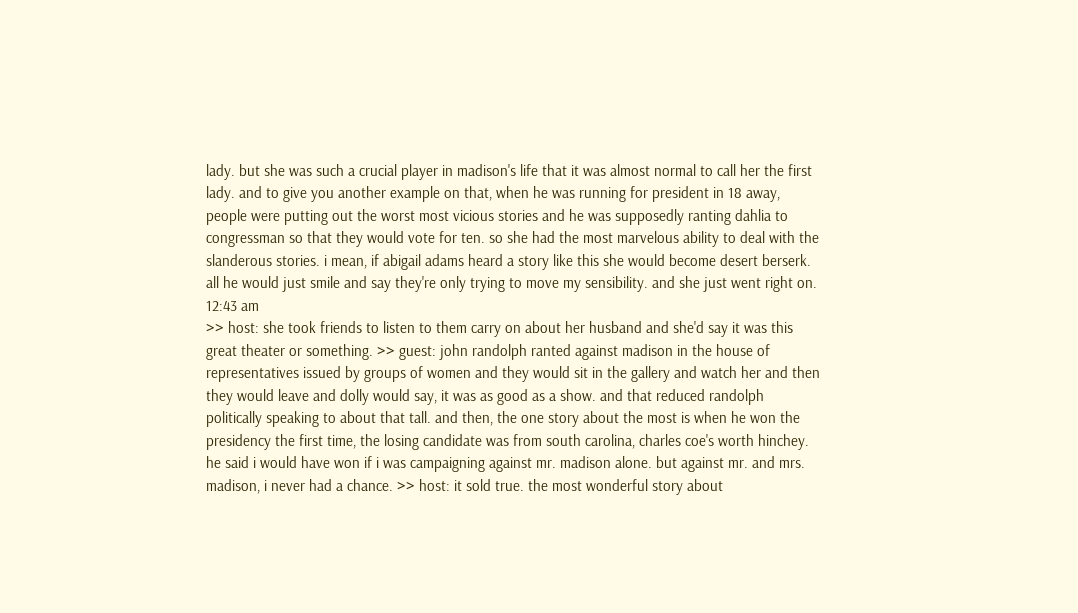lady. but she was such a crucial player in madison's life that it was almost normal to call her the first lady. and to give you another example on that, when he was running for president in 18 away, people were putting out the worst most vicious stories and he was supposedly ranting dahlia to congressman so that they would vote for ten. so she had the most marvelous ability to deal with the slanderous stories. i mean, if abigail adams heard a story like this she would become desert berserk. all he would just smile and say they're only trying to move my sensibility. and she just went right on.
12:43 am
>> host: she took friends to listen to them carry on about her husband and she'd say it was this great theater or something. >> guest: john randolph ranted against madison in the house of representatives issued by groups of women and they would sit in the gallery and watch her and then they would leave and dolly would say, it was as good as a show. and that reduced randolph politically speaking to about that tall. and then, the one story about the most is when he won the presidency the first time, the losing candidate was from south carolina, charles coe's worth hinchey. he said i would have won if i was campaigning against mr. madison alone. but against mr. and mrs. madison, i never had a chance. >> host: it sold true. the most wonderful story about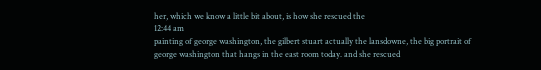her, which we know a little bit about, is how she rescued the
12:44 am
painting of george washington, the gilbert stuart actually the lansdowne, the big portrait of george washington that hangs in the east room today. and she rescued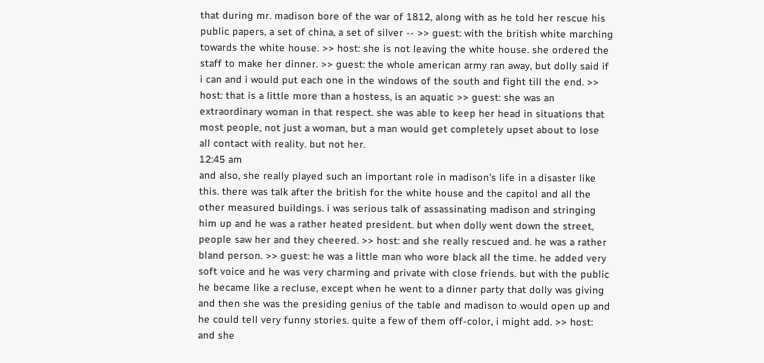that during mr. madison bore of the war of 1812, along with as he told her rescue his public papers, a set of china, a set of silver -- >> guest: with the british white marching towards the white house. >> host: she is not leaving the white house. she ordered the staff to make her dinner. >> guest: the whole american army ran away, but dolly said if i can and i would put each one in the windows of the south and fight till the end. >> host: that is a little more than a hostess, is an aquatic >> guest: she was an extraordinary woman in that respect. she was able to keep her head in situations that most people, not just a woman, but a man would get completely upset about to lose all contact with reality. but not her.
12:45 am
and also, she really played such an important role in madison's life in a disaster like this. there was talk after the british for the white house and the capitol and all the other measured buildings. i was serious talk of assassinating madison and stringing him up and he was a rather heated president. but when dolly went down the street, people saw her and they cheered. >> host: and she really rescued and. he was a rather bland person. >> guest: he was a little man who wore black all the time. he added very soft voice and he was very charming and private with close friends. but with the public he became like a recluse, except when he went to a dinner party that dolly was giving and then she was the presiding genius of the table and madison to would open up and he could tell very funny stories. quite a few of them off-color, i might add. >> host: and she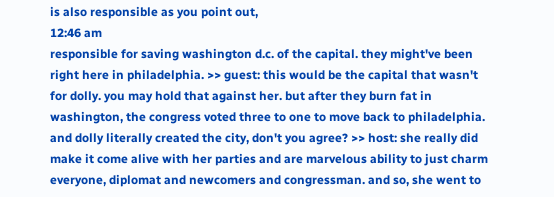is also responsible as you point out,
12:46 am
responsible for saving washington d.c. of the capital. they might've been right here in philadelphia. >> guest: this would be the capital that wasn't for dolly. you may hold that against her. but after they burn fat in washington, the congress voted three to one to move back to philadelphia. and dolly literally created the city, don't you agree? >> host: she really did make it come alive with her parties and are marvelous ability to just charm everyone, diplomat and newcomers and congressman. and so, she went to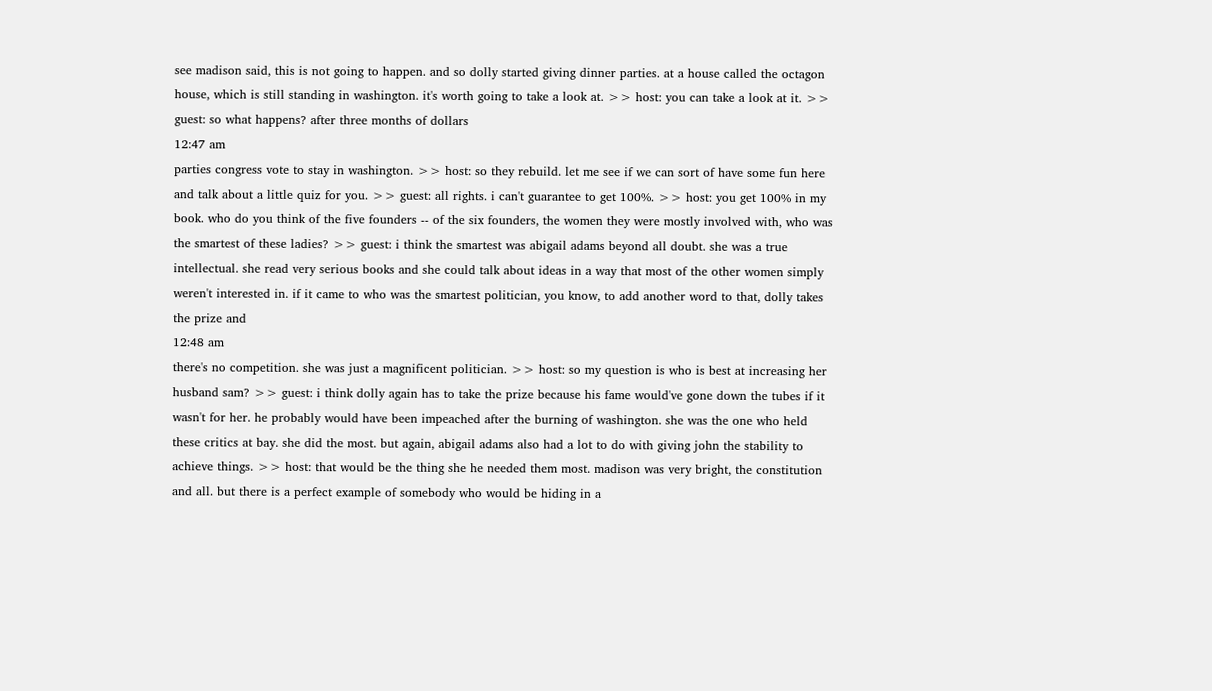see madison said, this is not going to happen. and so dolly started giving dinner parties. at a house called the octagon house, which is still standing in washington. it's worth going to take a look at. >> host: you can take a look at it. >> guest: so what happens? after three months of dollars
12:47 am
parties congress vote to stay in washington. >> host: so they rebuild. let me see if we can sort of have some fun here and talk about a little quiz for you. >> guest: all rights. i can't guarantee to get 100%. >> host: you get 100% in my book. who do you think of the five founders -- of the six founders, the women they were mostly involved with, who was the smartest of these ladies? >> guest: i think the smartest was abigail adams beyond all doubt. she was a true intellectual. she read very serious books and she could talk about ideas in a way that most of the other women simply weren't interested in. if it came to who was the smartest politician, you know, to add another word to that, dolly takes the prize and
12:48 am
there's no competition. she was just a magnificent politician. >> host: so my question is who is best at increasing her husband sam? >> guest: i think dolly again has to take the prize because his fame would've gone down the tubes if it wasn't for her. he probably would have been impeached after the burning of washington. she was the one who held these critics at bay. she did the most. but again, abigail adams also had a lot to do with giving john the stability to achieve things. >> host: that would be the thing she he needed them most. madison was very bright, the constitution and all. but there is a perfect example of somebody who would be hiding in a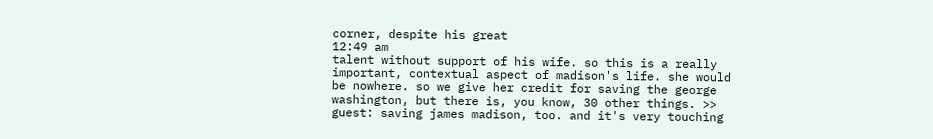corner, despite his great
12:49 am
talent without support of his wife. so this is a really important, contextual aspect of madison's life. she would be nowhere. so we give her credit for saving the george washington, but there is, you know, 30 other things. >> guest: saving james madison, too. and it's very touching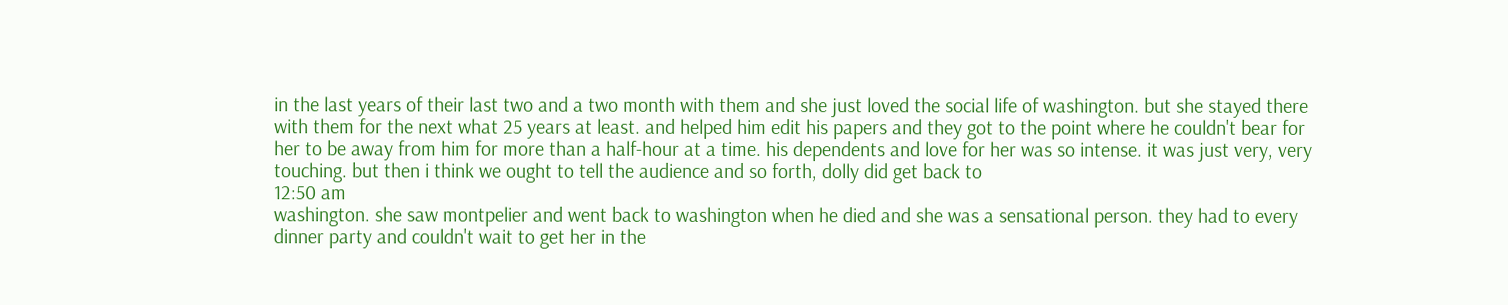in the last years of their last two and a two month with them and she just loved the social life of washington. but she stayed there with them for the next what 25 years at least. and helped him edit his papers and they got to the point where he couldn't bear for her to be away from him for more than a half-hour at a time. his dependents and love for her was so intense. it was just very, very touching. but then i think we ought to tell the audience and so forth, dolly did get back to
12:50 am
washington. she saw montpelier and went back to washington when he died and she was a sensational person. they had to every dinner party and couldn't wait to get her in the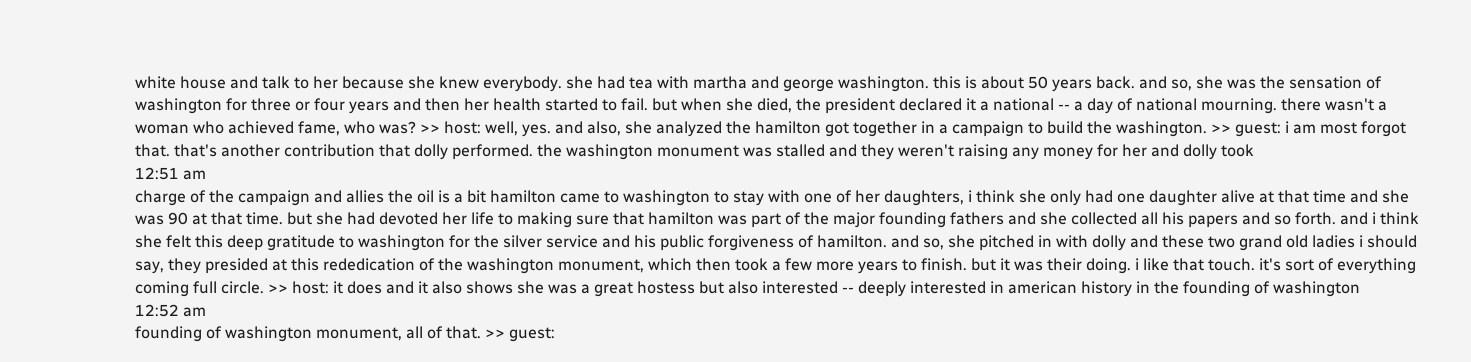white house and talk to her because she knew everybody. she had tea with martha and george washington. this is about 50 years back. and so, she was the sensation of washington for three or four years and then her health started to fail. but when she died, the president declared it a national -- a day of national mourning. there wasn't a woman who achieved fame, who was? >> host: well, yes. and also, she analyzed the hamilton got together in a campaign to build the washington. >> guest: i am most forgot that. that's another contribution that dolly performed. the washington monument was stalled and they weren't raising any money for her and dolly took
12:51 am
charge of the campaign and allies the oil is a bit hamilton came to washington to stay with one of her daughters, i think she only had one daughter alive at that time and she was 90 at that time. but she had devoted her life to making sure that hamilton was part of the major founding fathers and she collected all his papers and so forth. and i think she felt this deep gratitude to washington for the silver service and his public forgiveness of hamilton. and so, she pitched in with dolly and these two grand old ladies i should say, they presided at this rededication of the washington monument, which then took a few more years to finish. but it was their doing. i like that touch. it's sort of everything coming full circle. >> host: it does and it also shows she was a great hostess but also interested -- deeply interested in american history in the founding of washington
12:52 am
founding of washington monument, all of that. >> guest: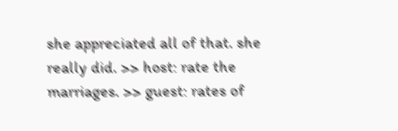she appreciated all of that. she really did. >> host: rate the marriages. >> guest: rates of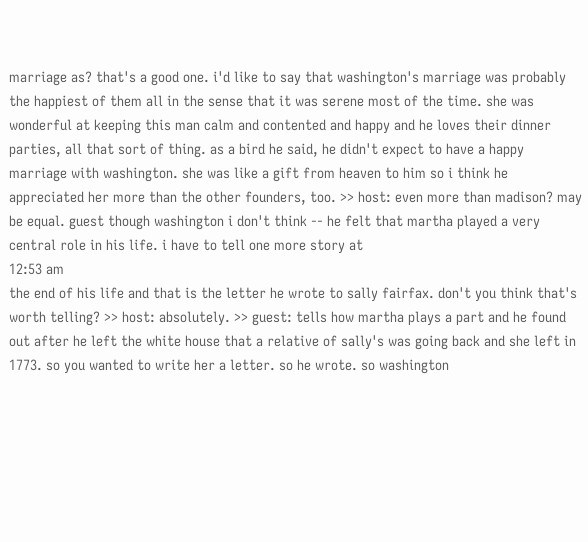marriage as? that's a good one. i'd like to say that washington's marriage was probably the happiest of them all in the sense that it was serene most of the time. she was wonderful at keeping this man calm and contented and happy and he loves their dinner parties, all that sort of thing. as a bird he said, he didn't expect to have a happy marriage with washington. she was like a gift from heaven to him so i think he appreciated her more than the other founders, too. >> host: even more than madison? may be equal. guest though washington i don't think -- he felt that martha played a very central role in his life. i have to tell one more story at
12:53 am
the end of his life and that is the letter he wrote to sally fairfax. don't you think that's worth telling? >> host: absolutely. >> guest: tells how martha plays a part and he found out after he left the white house that a relative of sally's was going back and she left in 1773. so you wanted to write her a letter. so he wrote. so washington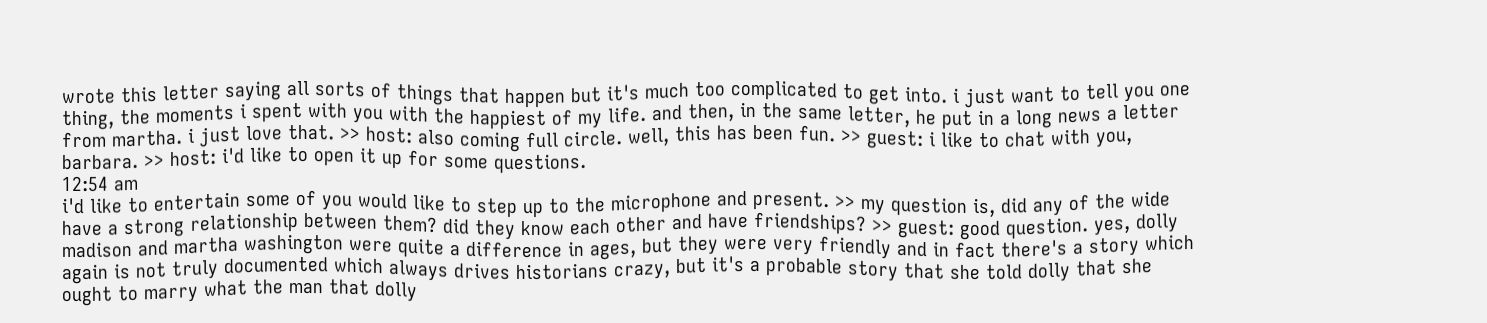wrote this letter saying all sorts of things that happen but it's much too complicated to get into. i just want to tell you one thing, the moments i spent with you with the happiest of my life. and then, in the same letter, he put in a long news a letter from martha. i just love that. >> host: also coming full circle. well, this has been fun. >> guest: i like to chat with you, barbara. >> host: i'd like to open it up for some questions.
12:54 am
i'd like to entertain some of you would like to step up to the microphone and present. >> my question is, did any of the wide have a strong relationship between them? did they know each other and have friendships? >> guest: good question. yes, dolly madison and martha washington were quite a difference in ages, but they were very friendly and in fact there's a story which again is not truly documented which always drives historians crazy, but it's a probable story that she told dolly that she ought to marry what the man that dolly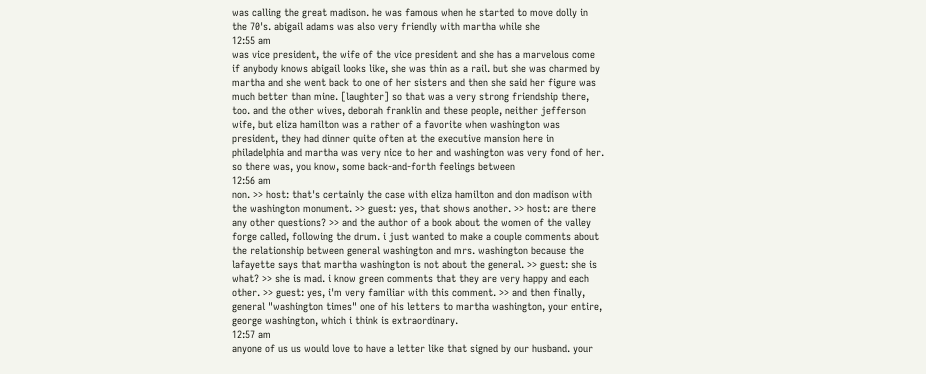was calling the great madison. he was famous when he started to move dolly in the 70's. abigail adams was also very friendly with martha while she
12:55 am
was vice president, the wife of the vice president and she has a marvelous come if anybody knows abigail looks like, she was thin as a rail. but she was charmed by martha and she went back to one of her sisters and then she said her figure was much better than mine. [laughter] so that was a very strong friendship there, too. and the other wives, deborah franklin and these people, neither jefferson wife, but eliza hamilton was a rather of a favorite when washington was president, they had dinner quite often at the executive mansion here in philadelphia and martha was very nice to her and washington was very fond of her. so there was, you know, some back-and-forth feelings between
12:56 am
non. >> host: that's certainly the case with eliza hamilton and don madison with the washington monument. >> guest: yes, that shows another. >> host: are there any other questions? >> and the author of a book about the women of the valley forge called, following the drum. i just wanted to make a couple comments about the relationship between general washington and mrs. washington because the lafayette says that martha washington is not about the general. >> guest: she is what? >> she is mad. i know green comments that they are very happy and each other. >> guest: yes, i'm very familiar with this comment. >> and then finally, general "washington times" one of his letters to martha washington, your entire, george washington, which i think is extraordinary.
12:57 am
anyone of us us would love to have a letter like that signed by our husband. your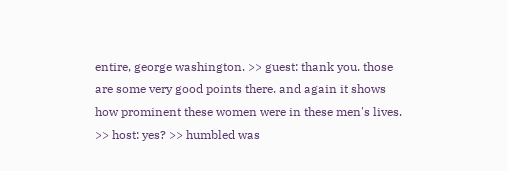entire, george washington. >> guest: thank you. those are some very good points there. and again it shows how prominent these women were in these men's lives. >> host: yes? >> humbled was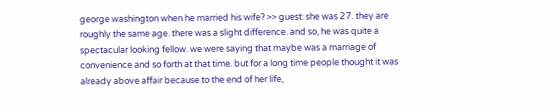george washington when he married his wife? >> guest: she was 27. they are roughly the same age. there was a slight difference. and so, he was quite a spectacular looking fellow. we were saying that maybe was a marriage of convenience and so forth at that time. but for a long time people thought it was already above affair because to the end of her life,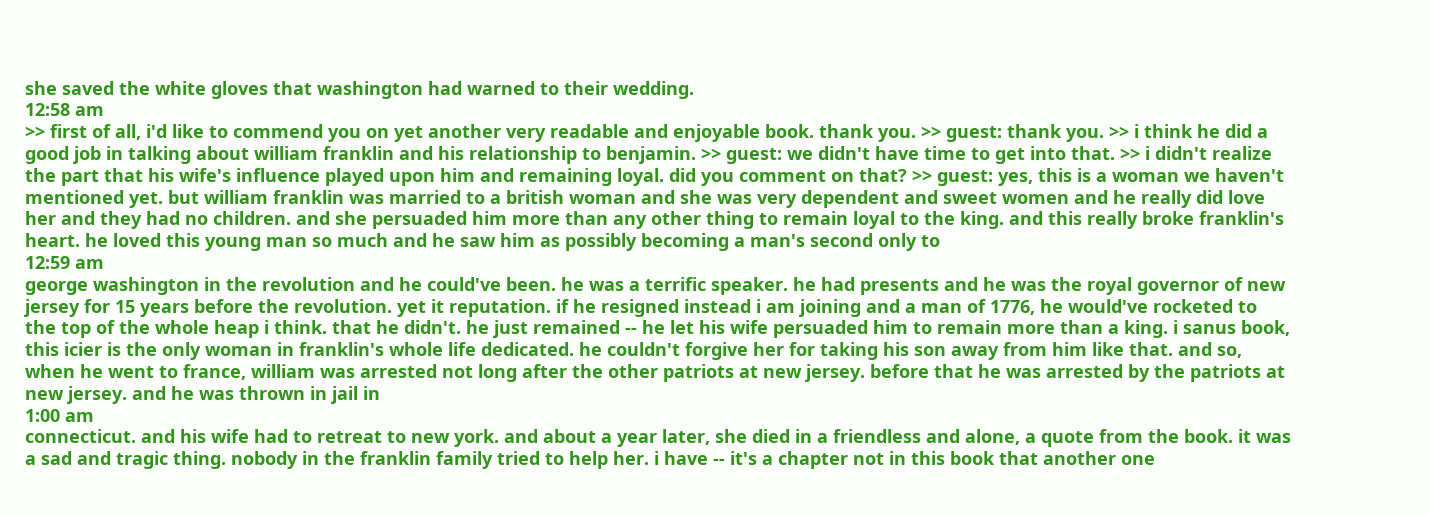she saved the white gloves that washington had warned to their wedding.
12:58 am
>> first of all, i'd like to commend you on yet another very readable and enjoyable book. thank you. >> guest: thank you. >> i think he did a good job in talking about william franklin and his relationship to benjamin. >> guest: we didn't have time to get into that. >> i didn't realize the part that his wife's influence played upon him and remaining loyal. did you comment on that? >> guest: yes, this is a woman we haven't mentioned yet. but william franklin was married to a british woman and she was very dependent and sweet women and he really did love her and they had no children. and she persuaded him more than any other thing to remain loyal to the king. and this really broke franklin's heart. he loved this young man so much and he saw him as possibly becoming a man's second only to
12:59 am
george washington in the revolution and he could've been. he was a terrific speaker. he had presents and he was the royal governor of new jersey for 15 years before the revolution. yet it reputation. if he resigned instead i am joining and a man of 1776, he would've rocketed to the top of the whole heap i think. that he didn't. he just remained -- he let his wife persuaded him to remain more than a king. i sanus book, this icier is the only woman in franklin's whole life dedicated. he couldn't forgive her for taking his son away from him like that. and so, when he went to france, william was arrested not long after the other patriots at new jersey. before that he was arrested by the patriots at new jersey. and he was thrown in jail in
1:00 am
connecticut. and his wife had to retreat to new york. and about a year later, she died in a friendless and alone, a quote from the book. it was a sad and tragic thing. nobody in the franklin family tried to help her. i have -- it's a chapter not in this book that another one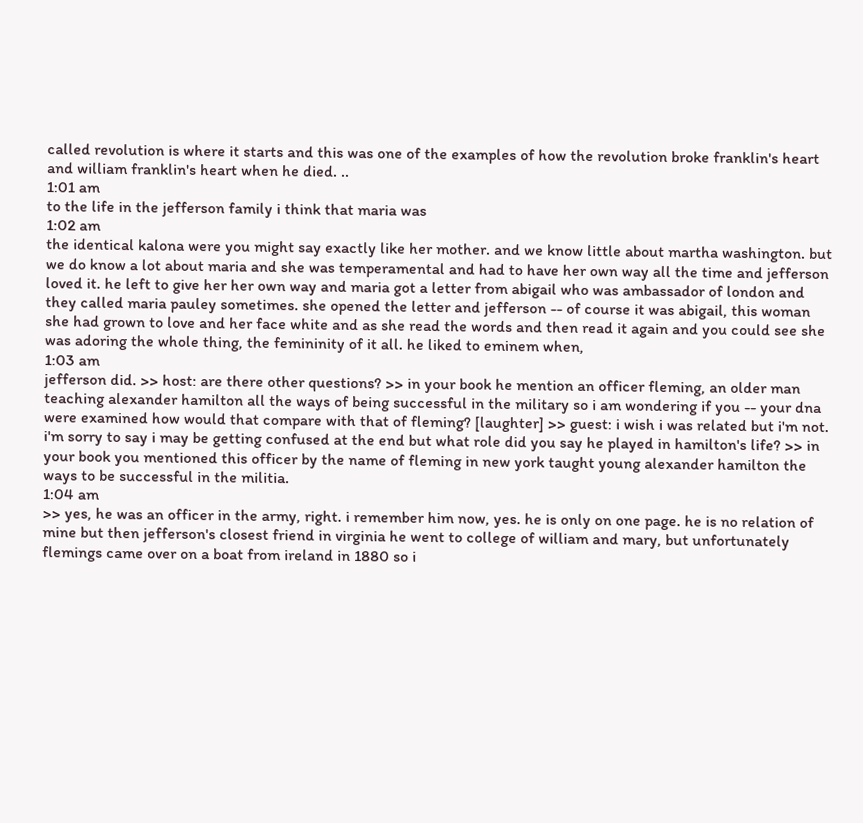called revolution is where it starts and this was one of the examples of how the revolution broke franklin's heart and william franklin's heart when he died. ..
1:01 am
to the life in the jefferson family i think that maria was
1:02 am
the identical kalona were you might say exactly like her mother. and we know little about martha washington. but we do know a lot about maria and she was temperamental and had to have her own way all the time and jefferson loved it. he left to give her her own way and maria got a letter from abigail who was ambassador of london and they called maria pauley sometimes. she opened the letter and jefferson -- of course it was abigail, this woman she had grown to love and her face white and as she read the words and then read it again and you could see she was adoring the whole thing, the femininity of it all. he liked to eminem when,
1:03 am
jefferson did. >> host: are there other questions? >> in your book he mention an officer fleming, an older man teaching alexander hamilton all the ways of being successful in the military so i am wondering if you -- your dna were examined how would that compare with that of fleming? [laughter] >> guest: i wish i was related but i'm not. i'm sorry to say i may be getting confused at the end but what role did you say he played in hamilton's life? >> in your book you mentioned this officer by the name of fleming in new york taught young alexander hamilton the ways to be successful in the militia.
1:04 am
>> yes, he was an officer in the army, right. i remember him now, yes. he is only on one page. he is no relation of mine but then jefferson's closest friend in virginia he went to college of william and mary, but unfortunately flemings came over on a boat from ireland in 1880 so i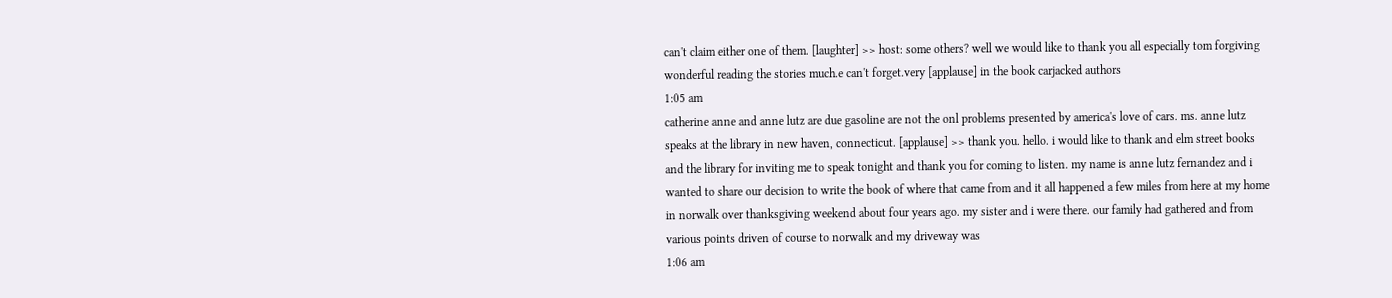can't claim either one of them. [laughter] >> host: some others? well we would like to thank you all especially tom forgiving wonderful reading the stories much.e can't forget.very [applause] in the book carjacked authors
1:05 am
catherine anne and anne lutz are due gasoline are not the onl problems presented by america's love of cars. ms. anne lutz speaks at the library in new haven, connecticut. [applause] >> thank you. hello. i would like to thank and elm street books and the library for inviting me to speak tonight and thank you for coming to listen. my name is anne lutz fernandez and i wanted to share our decision to write the book of where that came from and it all happened a few miles from here at my home in norwalk over thanksgiving weekend about four years ago. my sister and i were there. our family had gathered and from various points driven of course to norwalk and my driveway was
1:06 am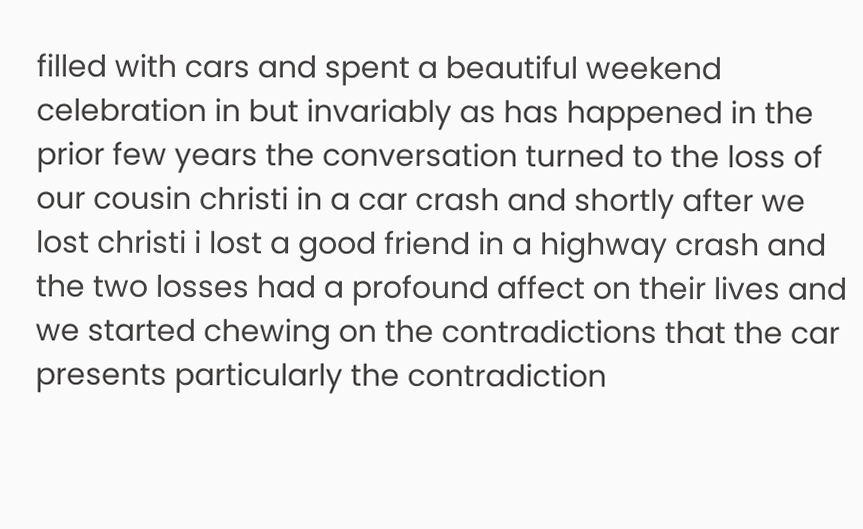filled with cars and spent a beautiful weekend celebration in but invariably as has happened in the prior few years the conversation turned to the loss of our cousin christi in a car crash and shortly after we lost christi i lost a good friend in a highway crash and the two losses had a profound affect on their lives and we started chewing on the contradictions that the car presents particularly the contradiction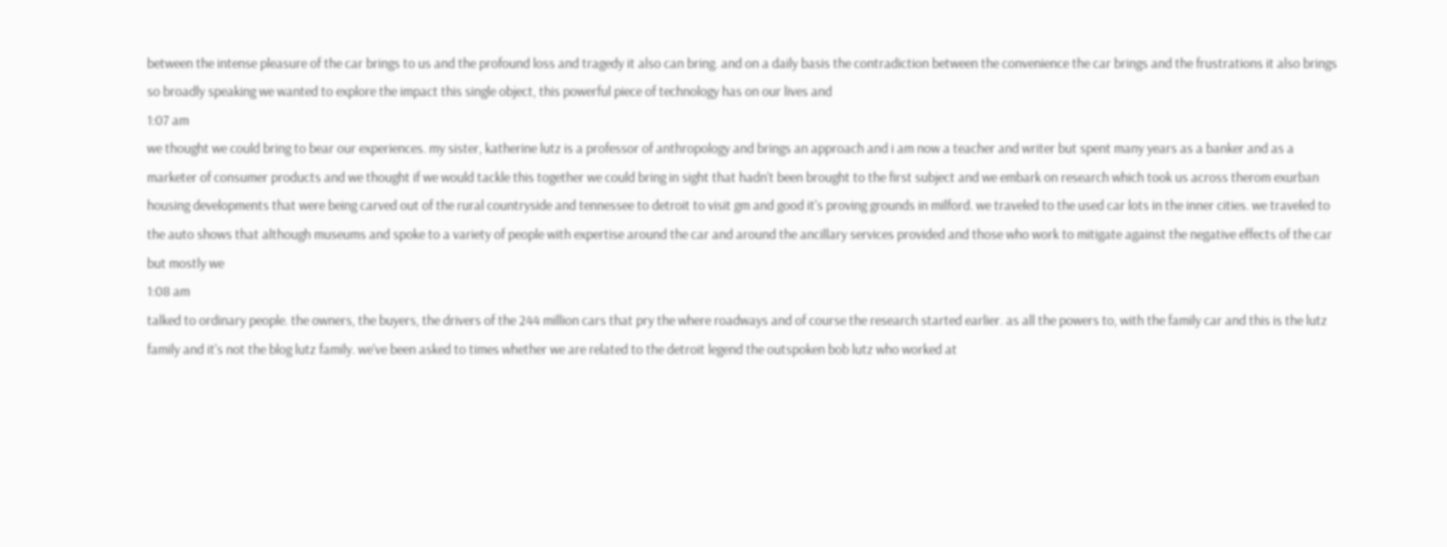between the intense pleasure of the car brings to us and the profound loss and tragedy it also can bring. and on a daily basis the contradiction between the convenience the car brings and the frustrations it also brings so broadly speaking we wanted to explore the impact this single object, this powerful piece of technology has on our lives and
1:07 am
we thought we could bring to bear our experiences. my sister, katherine lutz is a professor of anthropology and brings an approach and i am now a teacher and writer but spent many years as a banker and as a marketer of consumer products and we thought if we would tackle this together we could bring in sight that hadn't been brought to the first subject and we embark on research which took us across therom exurban housing developments that were being carved out of the rural countryside and tennessee to detroit to visit gm and good it's proving grounds in milford. we traveled to the used car lots in the inner cities. we traveled to the auto shows that although museums and spoke to a variety of people with expertise around the car and around the ancillary services provided and those who work to mitigate against the negative effects of the car but mostly we
1:08 am
talked to ordinary people. the owners, the buyers, the drivers of the 244 million cars that pry the where roadways and of course the research started earlier. as all the powers to, with the family car and this is the lutz family and it's not the blog lutz family. we've been asked to times whether we are related to the detroit legend the outspoken bob lutz who worked at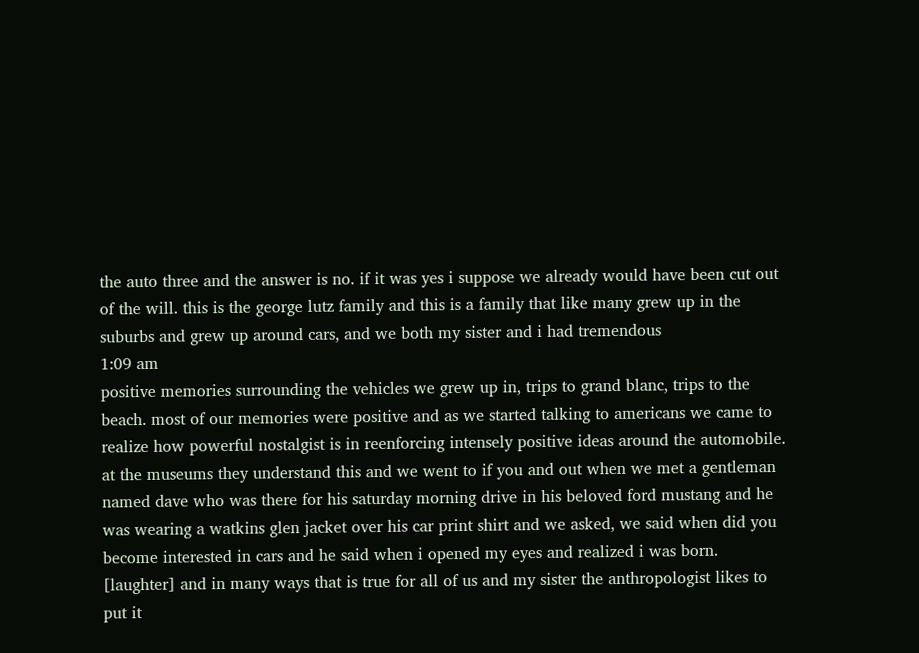the auto three and the answer is no. if it was yes i suppose we already would have been cut out of the will. this is the george lutz family and this is a family that like many grew up in the suburbs and grew up around cars, and we both my sister and i had tremendous
1:09 am
positive memories surrounding the vehicles we grew up in, trips to grand blanc, trips to the beach. most of our memories were positive and as we started talking to americans we came to realize how powerful nostalgist is in reenforcing intensely positive ideas around the automobile. at the museums they understand this and we went to if you and out when we met a gentleman named dave who was there for his saturday morning drive in his beloved ford mustang and he was wearing a watkins glen jacket over his car print shirt and we asked, we said when did you become interested in cars and he said when i opened my eyes and realized i was born. [laughter] and in many ways that is true for all of us and my sister the anthropologist likes to put it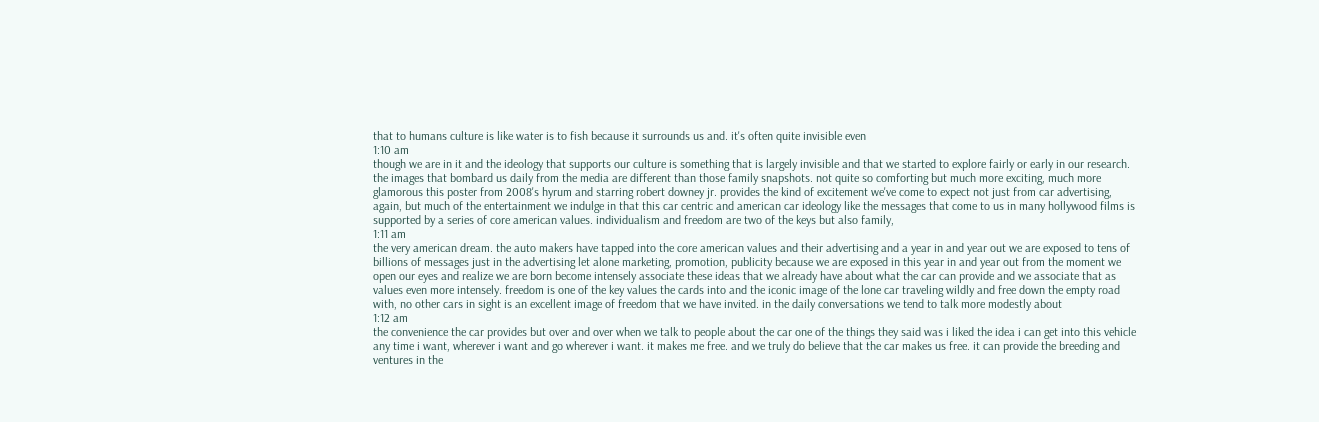that to humans culture is like water is to fish because it surrounds us and. it's often quite invisible even
1:10 am
though we are in it and the ideology that supports our culture is something that is largely invisible and that we started to explore fairly or early in our research. the images that bombard us daily from the media are different than those family snapshots. not quite so comforting but much more exciting, much more glamorous this poster from 2008's hyrum and starring robert downey jr. provides the kind of excitement we've come to expect not just from car advertising, again, but much of the entertainment we indulge in that this car centric and american car ideology like the messages that come to us in many hollywood films is supported by a series of core american values. individualism and freedom are two of the keys but also family,
1:11 am
the very american dream. the auto makers have tapped into the core american values and their advertising and a year in and year out we are exposed to tens of billions of messages just in the advertising let alone marketing, promotion, publicity because we are exposed in this year in and year out from the moment we open our eyes and realize we are born become intensely associate these ideas that we already have about what the car can provide and we associate that as values even more intensely. freedom is one of the key values the cards into and the iconic image of the lone car traveling wildly and free down the empty road with, no other cars in sight is an excellent image of freedom that we have invited. in the daily conversations we tend to talk more modestly about
1:12 am
the convenience the car provides but over and over when we talk to people about the car one of the things they said was i liked the idea i can get into this vehicle any time i want, wherever i want and go wherever i want. it makes me free. and we truly do believe that the car makes us free. it can provide the breeding and ventures in the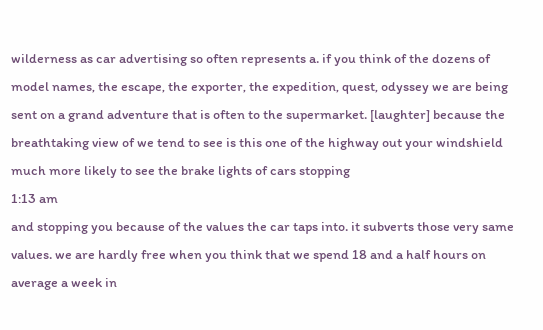wilderness as car advertising so often represents a. if you think of the dozens of model names, the escape, the exporter, the expedition, quest, odyssey we are being sent on a grand adventure that is often to the supermarket. [laughter] because the breathtaking view of we tend to see is this one of the highway out your windshield much more likely to see the brake lights of cars stopping
1:13 am
and stopping you because of the values the car taps into. it subverts those very same values. we are hardly free when you think that we spend 18 and a half hours on average a week in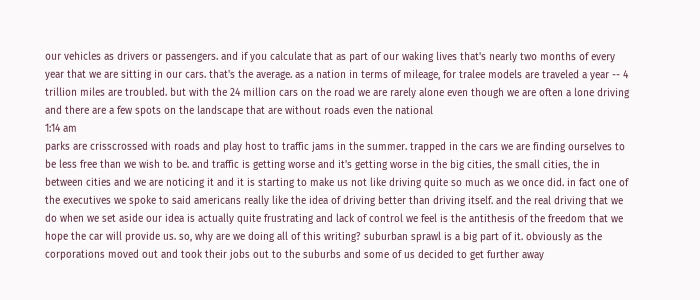our vehicles as drivers or passengers. and if you calculate that as part of our waking lives that's nearly two months of every year that we are sitting in our cars. that's the average. as a nation in terms of mileage, for tralee models are traveled a year -- 4 trillion miles are troubled. but with the 24 million cars on the road we are rarely alone even though we are often a lone driving and there are a few spots on the landscape that are without roads even the national
1:14 am
parks are crisscrossed with roads and play host to traffic jams in the summer. trapped in the cars we are finding ourselves to be less free than we wish to be. and traffic is getting worse and it's getting worse in the big cities, the small cities, the in between cities and we are noticing it and it is starting to make us not like driving quite so much as we once did. in fact one of the executives we spoke to said americans really like the idea of driving better than driving itself. and the real driving that we do when we set aside our idea is actually quite frustrating and lack of control we feel is the antithesis of the freedom that we hope the car will provide us. so, why are we doing all of this writing? suburban sprawl is a big part of it. obviously as the corporations moved out and took their jobs out to the suburbs and some of us decided to get further away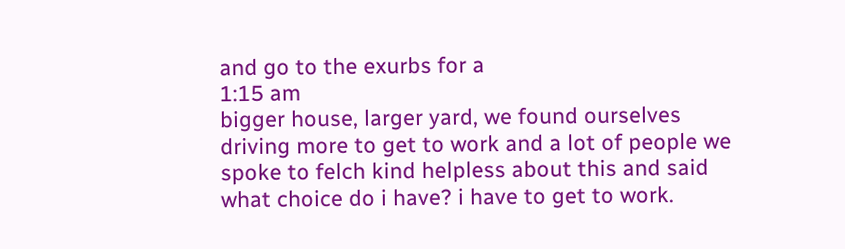and go to the exurbs for a
1:15 am
bigger house, larger yard, we found ourselves driving more to get to work and a lot of people we spoke to felch kind helpless about this and said what choice do i have? i have to get to work.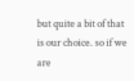but quite a bit of that is our choice. so if we are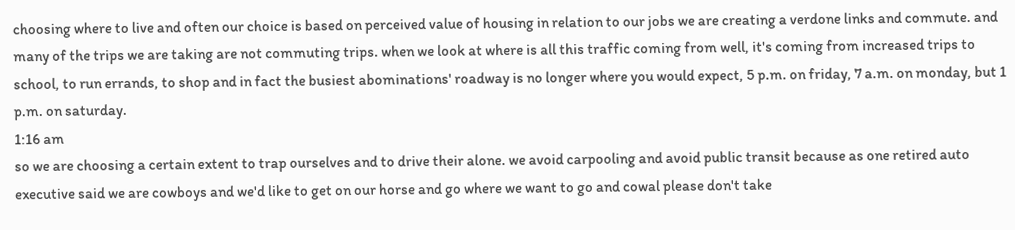choosing where to live and often our choice is based on perceived value of housing in relation to our jobs we are creating a verdone links and commute. and many of the trips we are taking are not commuting trips. when we look at where is all this traffic coming from well, it's coming from increased trips to school, to run errands, to shop and in fact the busiest abominations' roadway is no longer where you would expect, 5 p.m. on friday, 7 a.m. on monday, but 1 p.m. on saturday.
1:16 am
so we are choosing a certain extent to trap ourselves and to drive their alone. we avoid carpooling and avoid public transit because as one retired auto executive said we are cowboys and we'd like to get on our horse and go where we want to go and cowal please don't take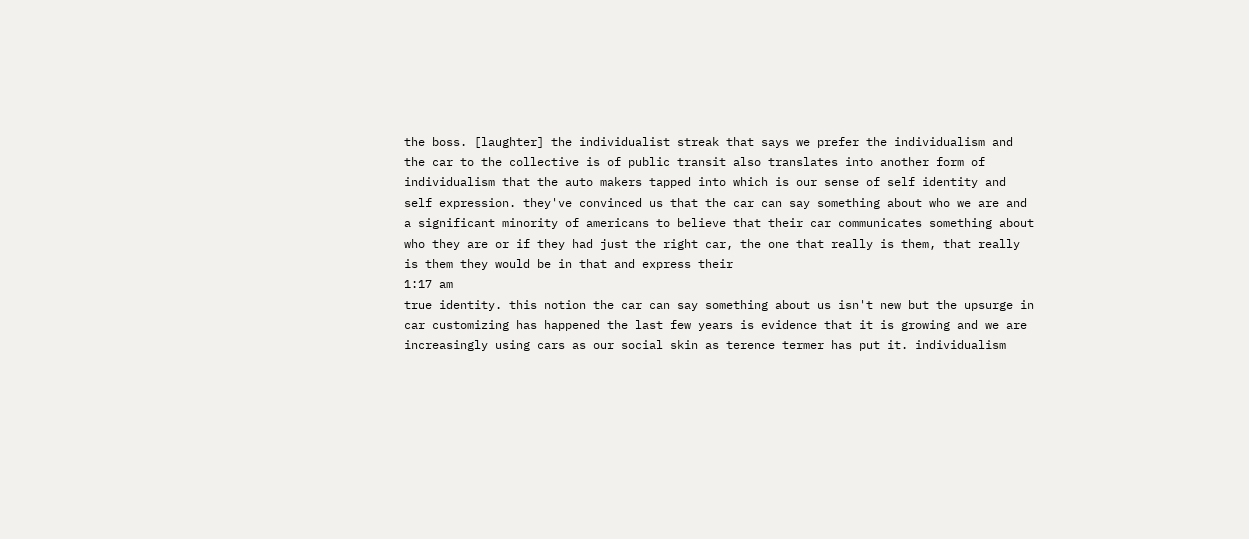the boss. [laughter] the individualist streak that says we prefer the individualism and the car to the collective is of public transit also translates into another form of individualism that the auto makers tapped into which is our sense of self identity and self expression. they've convinced us that the car can say something about who we are and a significant minority of americans to believe that their car communicates something about who they are or if they had just the right car, the one that really is them, that really is them they would be in that and express their
1:17 am
true identity. this notion the car can say something about us isn't new but the upsurge in car customizing has happened the last few years is evidence that it is growing and we are increasingly using cars as our social skin as terence termer has put it. individualism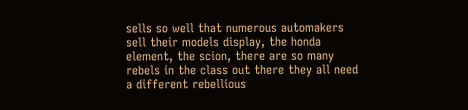sells so well that numerous automakers sell their models display, the honda element, the scion, there are so many rebels in the class out there they all need a different rebellious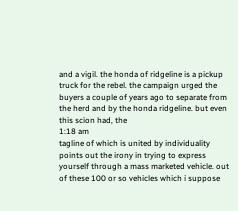and a vigil. the honda of ridgeline is a pickup truck for the rebel. the campaign urged the buyers a couple of years ago to separate from the herd and by the honda ridgeline. but even this scion had, the
1:18 am
tagline of which is united by individuality points out the irony in trying to express yourself through a mass marketed vehicle. out of these 100 or so vehicles which i suppose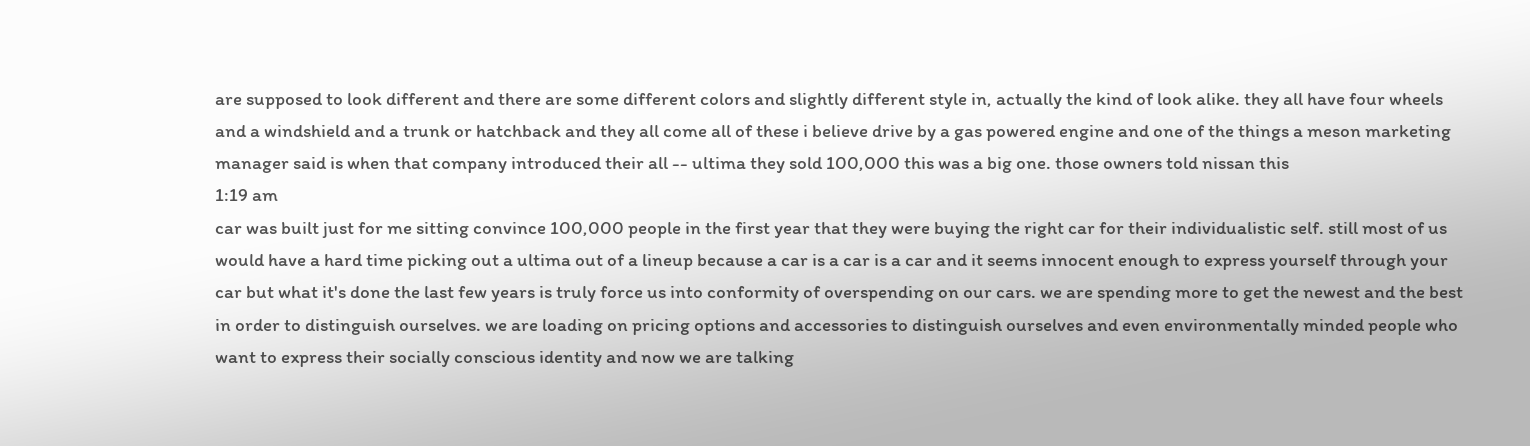are supposed to look different and there are some different colors and slightly different style in, actually the kind of look alike. they all have four wheels and a windshield and a trunk or hatchback and they all come all of these i believe drive by a gas powered engine and one of the things a meson marketing manager said is when that company introduced their all -- ultima they sold 100,000 this was a big one. those owners told nissan this
1:19 am
car was built just for me sitting convince 100,000 people in the first year that they were buying the right car for their individualistic self. still most of us would have a hard time picking out a ultima out of a lineup because a car is a car is a car and it seems innocent enough to express yourself through your car but what it's done the last few years is truly force us into conformity of overspending on our cars. we are spending more to get the newest and the best in order to distinguish ourselves. we are loading on pricing options and accessories to distinguish ourselves and even environmentally minded people who want to express their socially conscious identity and now we are talking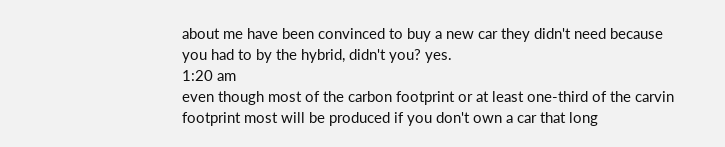about me have been convinced to buy a new car they didn't need because you had to by the hybrid, didn't you? yes.
1:20 am
even though most of the carbon footprint or at least one-third of the carvin footprint most will be produced if you don't own a car that long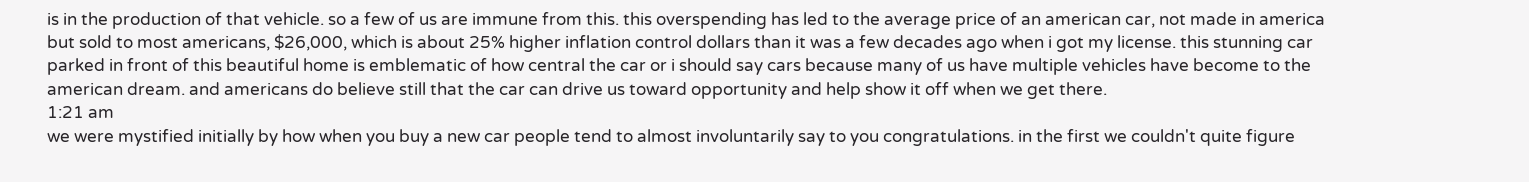is in the production of that vehicle. so a few of us are immune from this. this overspending has led to the average price of an american car, not made in america but sold to most americans, $26,000, which is about 25% higher inflation control dollars than it was a few decades ago when i got my license. this stunning car parked in front of this beautiful home is emblematic of how central the car or i should say cars because many of us have multiple vehicles have become to the american dream. and americans do believe still that the car can drive us toward opportunity and help show it off when we get there.
1:21 am
we were mystified initially by how when you buy a new car people tend to almost involuntarily say to you congratulations. in the first we couldn't quite figure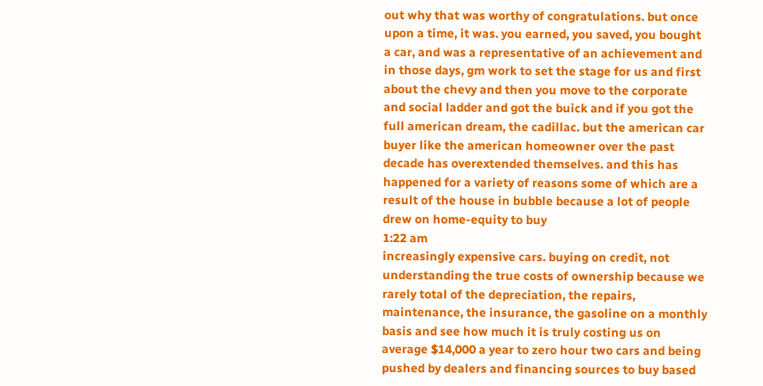out why that was worthy of congratulations. but once upon a time, it was. you earned, you saved, you bought a car, and was a representative of an achievement and in those days, gm work to set the stage for us and first about the chevy and then you move to the corporate and social ladder and got the buick and if you got the full american dream, the cadillac. but the american car buyer like the american homeowner over the past decade has overextended themselves. and this has happened for a variety of reasons some of which are a result of the house in bubble because a lot of people drew on home-equity to buy
1:22 am
increasingly expensive cars. buying on credit, not understanding the true costs of ownership because we rarely total of the depreciation, the repairs, maintenance, the insurance, the gasoline on a monthly basis and see how much it is truly costing us on average $14,000 a year to zero hour two cars and being pushed by dealers and financing sources to buy based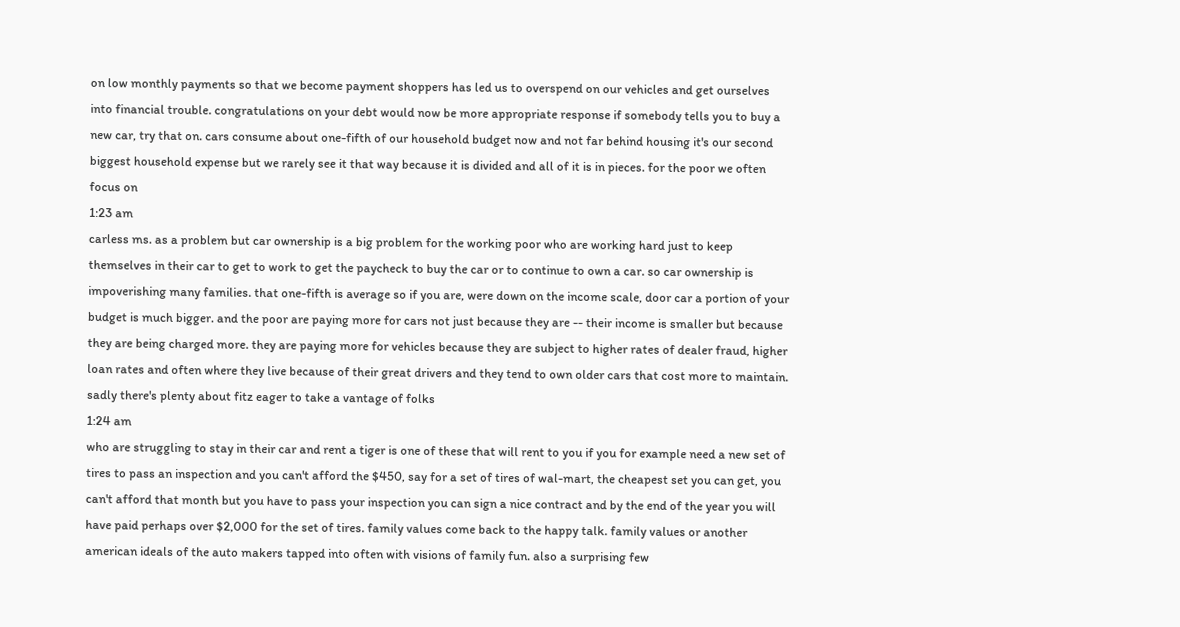on low monthly payments so that we become payment shoppers has led us to overspend on our vehicles and get ourselves into financial trouble. congratulations on your debt would now be more appropriate response if somebody tells you to buy a new car, try that on. cars consume about one-fifth of our household budget now and not far behind housing it's our second biggest household expense but we rarely see it that way because it is divided and all of it is in pieces. for the poor we often focus on
1:23 am
carless ms. as a problem but car ownership is a big problem for the working poor who are working hard just to keep themselves in their car to get to work to get the paycheck to buy the car or to continue to own a car. so car ownership is impoverishing many families. that one-fifth is average so if you are, were down on the income scale, door car a portion of your budget is much bigger. and the poor are paying more for cars not just because they are -- their income is smaller but because they are being charged more. they are paying more for vehicles because they are subject to higher rates of dealer fraud, higher loan rates and often where they live because of their great drivers and they tend to own older cars that cost more to maintain. sadly there's plenty about fitz eager to take a vantage of folks
1:24 am
who are struggling to stay in their car and rent a tiger is one of these that will rent to you if you for example need a new set of tires to pass an inspection and you can't afford the $450, say for a set of tires of wal-mart, the cheapest set you can get, you can't afford that month but you have to pass your inspection you can sign a nice contract and by the end of the year you will have paid perhaps over $2,000 for the set of tires. family values come back to the happy talk. family values or another american ideals of the auto makers tapped into often with visions of family fun. also a surprising few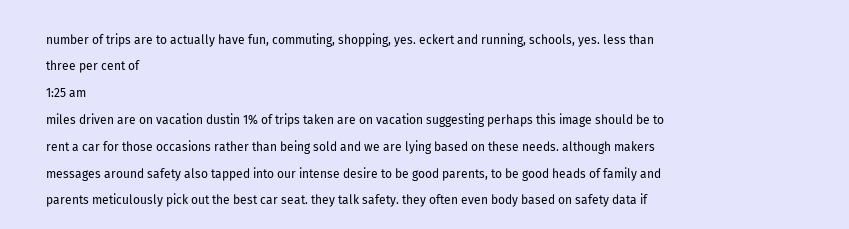number of trips are to actually have fun, commuting, shopping, yes. eckert and running, schools, yes. less than three per cent of
1:25 am
miles driven are on vacation dustin 1% of trips taken are on vacation suggesting perhaps this image should be to rent a car for those occasions rather than being sold and we are lying based on these needs. although makers messages around safety also tapped into our intense desire to be good parents, to be good heads of family and parents meticulously pick out the best car seat. they talk safety. they often even body based on safety data if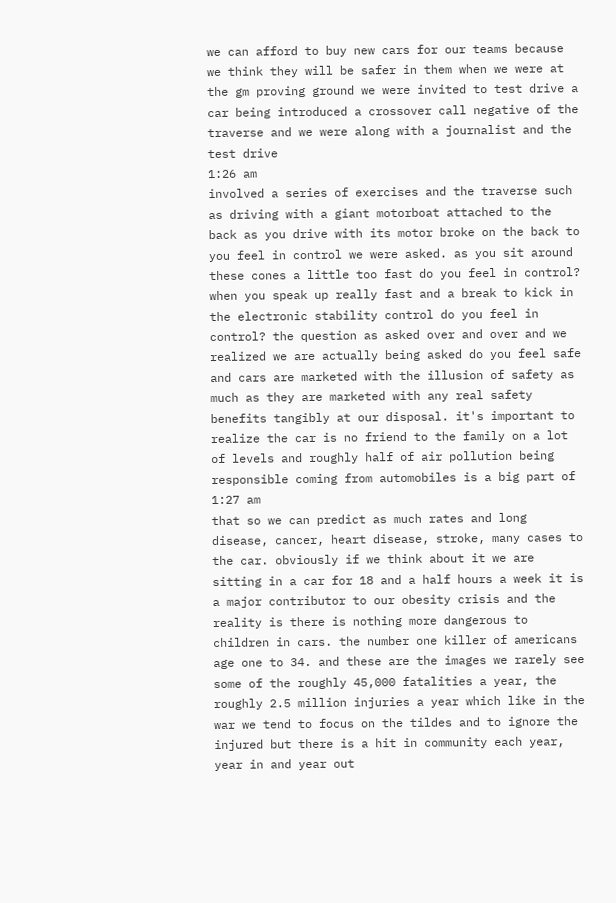we can afford to buy new cars for our teams because we think they will be safer in them when we were at the gm proving ground we were invited to test drive a car being introduced a crossover call negative of the traverse and we were along with a journalist and the test drive
1:26 am
involved a series of exercises and the traverse such as driving with a giant motorboat attached to the back as you drive with its motor broke on the back to you feel in control we were asked. as you sit around these cones a little too fast do you feel in control? when you speak up really fast and a break to kick in the electronic stability control do you feel in control? the question as asked over and over and we realized we are actually being asked do you feel safe and cars are marketed with the illusion of safety as much as they are marketed with any real safety benefits tangibly at our disposal. it's important to realize the car is no friend to the family on a lot of levels and roughly half of air pollution being responsible coming from automobiles is a big part of
1:27 am
that so we can predict as much rates and long disease, cancer, heart disease, stroke, many cases to the car. obviously if we think about it we are sitting in a car for 18 and a half hours a week it is a major contributor to our obesity crisis and the reality is there is nothing more dangerous to children in cars. the number one killer of americans age one to 34. and these are the images we rarely see some of the roughly 45,000 fatalities a year, the roughly 2.5 million injuries a year which like in the war we tend to focus on the tildes and to ignore the injured but there is a hit in community each year, year in and year out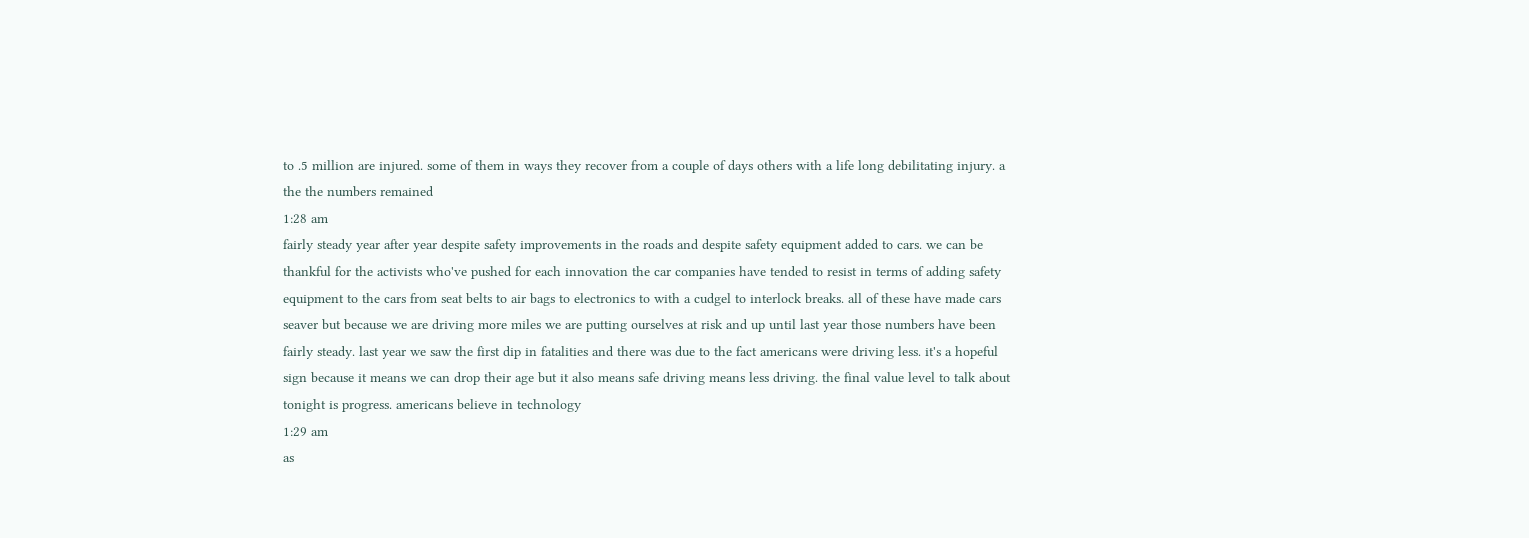to .5 million are injured. some of them in ways they recover from a couple of days others with a life long debilitating injury. a the the numbers remained
1:28 am
fairly steady year after year despite safety improvements in the roads and despite safety equipment added to cars. we can be thankful for the activists who've pushed for each innovation the car companies have tended to resist in terms of adding safety equipment to the cars from seat belts to air bags to electronics to with a cudgel to interlock breaks. all of these have made cars seaver but because we are driving more miles we are putting ourselves at risk and up until last year those numbers have been fairly steady. last year we saw the first dip in fatalities and there was due to the fact americans were driving less. it's a hopeful sign because it means we can drop their age but it also means safe driving means less driving. the final value level to talk about tonight is progress. americans believe in technology
1:29 am
as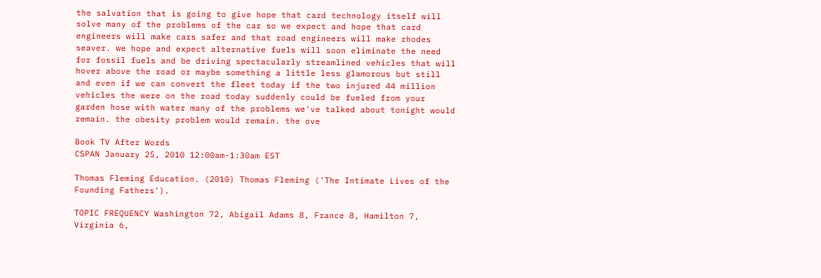the salvation that is going to give hope that card technology itself will solve many of the problems of the car so we expect and hope that card engineers will make cars safer and that road engineers will make rhodes seaver. we hope and expect alternative fuels will soon eliminate the need for fossil fuels and be driving spectacularly streamlined vehicles that will hover above the road or maybe something a little less glamorous but still and even if we can convert the fleet today if the two injured 44 million vehicles the were on the road today suddenly could be fueled from your garden hose with water many of the problems we've talked about tonight would remain. the obesity problem would remain. the ove

Book TV After Words
CSPAN January 25, 2010 12:00am-1:30am EST

Thomas Fleming Education. (2010) Thomas Fleming ('The Intimate Lives of the Founding Fathers').

TOPIC FREQUENCY Washington 72, Abigail Adams 8, France 8, Hamilton 7, Virginia 6,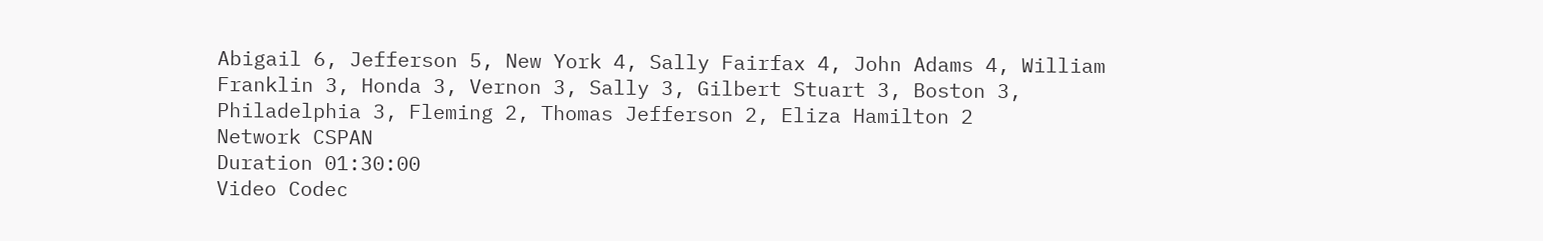Abigail 6, Jefferson 5, New York 4, Sally Fairfax 4, John Adams 4, William Franklin 3, Honda 3, Vernon 3, Sally 3, Gilbert Stuart 3, Boston 3, Philadelphia 3, Fleming 2, Thomas Jefferson 2, Eliza Hamilton 2
Network CSPAN
Duration 01:30:00
Video Codec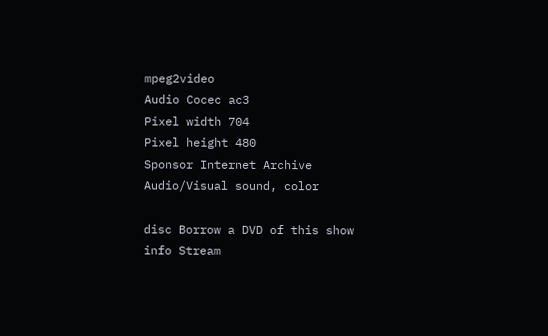mpeg2video
Audio Cocec ac3
Pixel width 704
Pixel height 480
Sponsor Internet Archive
Audio/Visual sound, color

disc Borrow a DVD of this show
info Stream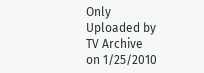Only
Uploaded by
TV Archive
on 1/25/2010